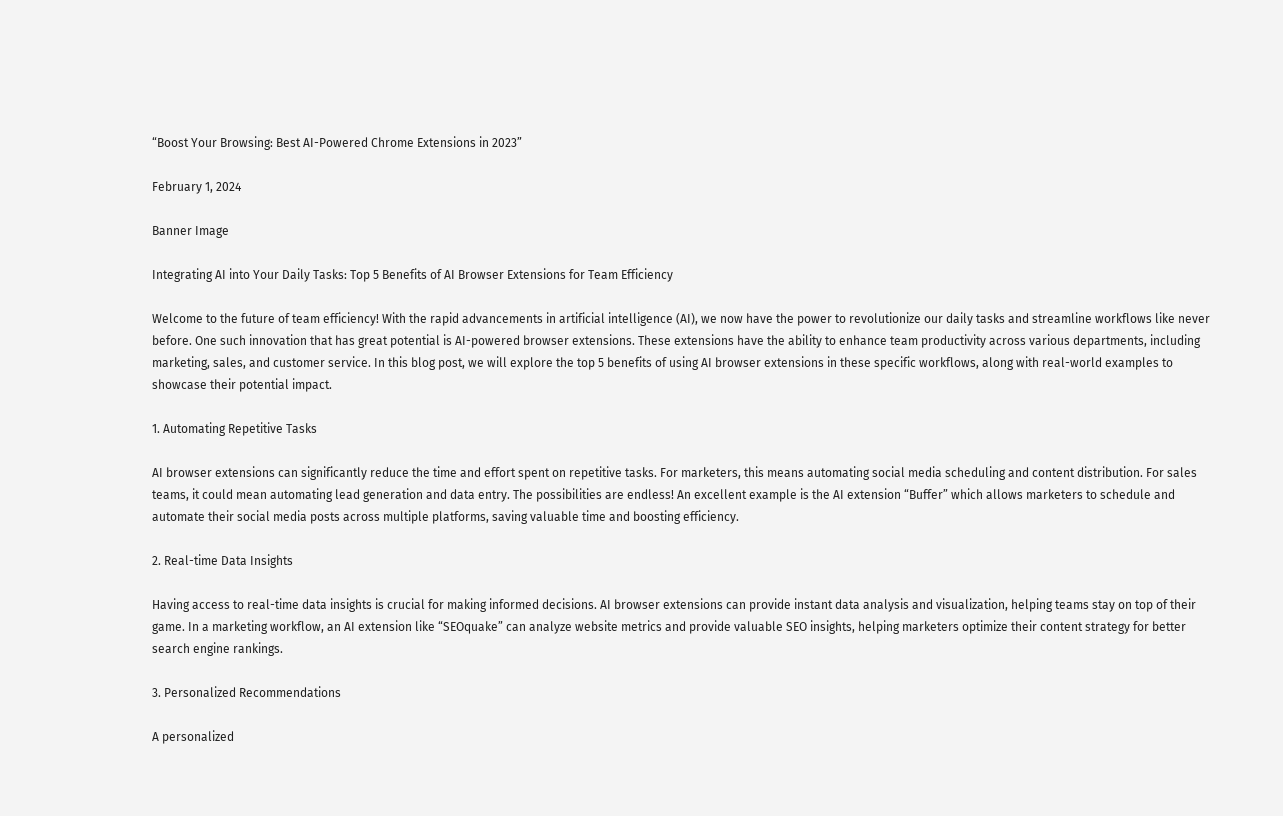“Boost Your Browsing: Best AI-Powered Chrome Extensions in 2023”

February 1, 2024

Banner Image

Integrating AI into Your Daily Tasks: Top 5 Benefits of AI Browser Extensions for Team Efficiency

Welcome to the future of team efficiency! With the rapid advancements in artificial intelligence (AI), we now have the power to revolutionize our daily tasks and streamline workflows like never before. One such innovation that has great potential is AI-powered browser extensions. These extensions have the ability to enhance team productivity across various departments, including marketing, sales, and customer service. In this blog post, we will explore the top 5 benefits of using AI browser extensions in these specific workflows, along with real-world examples to showcase their potential impact.

1. Automating Repetitive Tasks

AI browser extensions can significantly reduce the time and effort spent on repetitive tasks. For marketers, this means automating social media scheduling and content distribution. For sales teams, it could mean automating lead generation and data entry. The possibilities are endless! An excellent example is the AI extension “Buffer” which allows marketers to schedule and automate their social media posts across multiple platforms, saving valuable time and boosting efficiency.

2. Real-time Data Insights

Having access to real-time data insights is crucial for making informed decisions. AI browser extensions can provide instant data analysis and visualization, helping teams stay on top of their game. In a marketing workflow, an AI extension like “SEOquake” can analyze website metrics and provide valuable SEO insights, helping marketers optimize their content strategy for better search engine rankings.

3. Personalized Recommendations

A personalized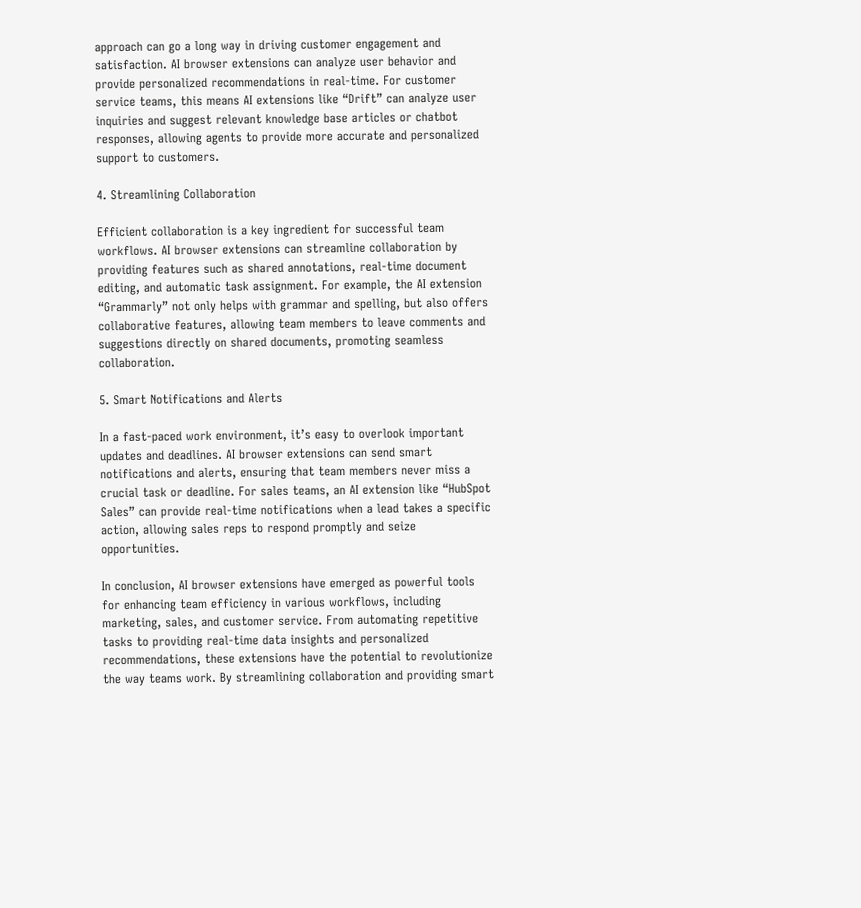approach can go a long way in driving customer engagement and satisfaction. AI browser extensions can analyze user behavior and provide personalized recommendations in real-time. For customer service teams, this means AI extensions like “Drift” can analyze user inquiries and suggest relevant knowledge base articles or chatbot responses, allowing agents to provide more accurate and personalized support to customers.

4. Streamlining Collaboration

Efficient collaboration is a key ingredient for successful team workflows. AI browser extensions can streamline collaboration by providing features such as shared annotations, real-time document editing, and automatic task assignment. For example, the AI extension “Grammarly” not only helps with grammar and spelling, but also offers collaborative features, allowing team members to leave comments and suggestions directly on shared documents, promoting seamless collaboration.

5. Smart Notifications and Alerts

In a fast-paced work environment, it’s easy to overlook important updates and deadlines. AI browser extensions can send smart notifications and alerts, ensuring that team members never miss a crucial task or deadline. For sales teams, an AI extension like “HubSpot Sales” can provide real-time notifications when a lead takes a specific action, allowing sales reps to respond promptly and seize opportunities.

In conclusion, AI browser extensions have emerged as powerful tools for enhancing team efficiency in various workflows, including marketing, sales, and customer service. From automating repetitive tasks to providing real-time data insights and personalized recommendations, these extensions have the potential to revolutionize the way teams work. By streamlining collaboration and providing smart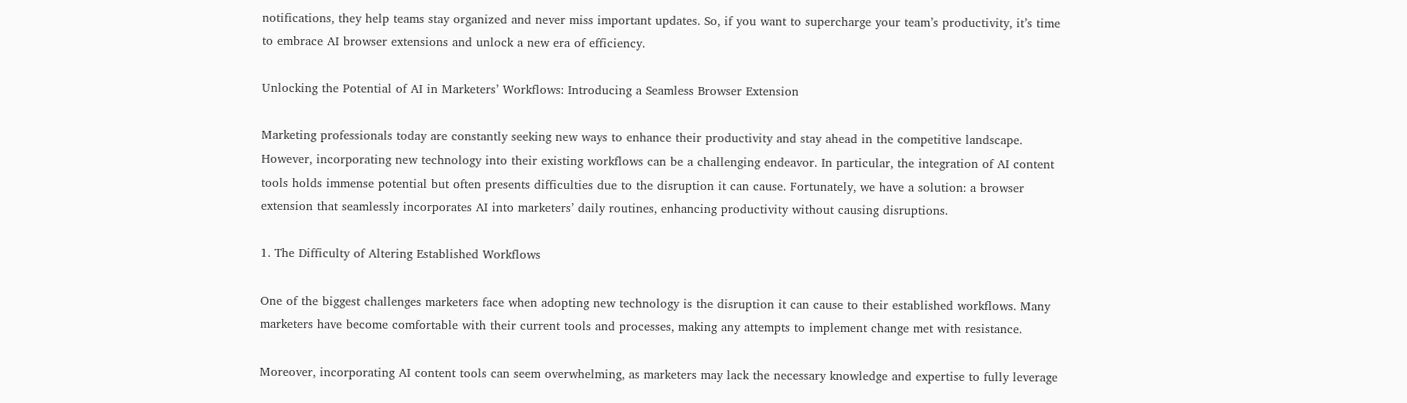notifications, they help teams stay organized and never miss important updates. So, if you want to supercharge your team’s productivity, it’s time to embrace AI browser extensions and unlock a new era of efficiency.

Unlocking the Potential of AI in Marketers’ Workflows: Introducing a Seamless Browser Extension

Marketing professionals today are constantly seeking new ways to enhance their productivity and stay ahead in the competitive landscape. However, incorporating new technology into their existing workflows can be a challenging endeavor. In particular, the integration of AI content tools holds immense potential but often presents difficulties due to the disruption it can cause. Fortunately, we have a solution: a browser extension that seamlessly incorporates AI into marketers’ daily routines, enhancing productivity without causing disruptions.

1. The Difficulty of Altering Established Workflows

One of the biggest challenges marketers face when adopting new technology is the disruption it can cause to their established workflows. Many marketers have become comfortable with their current tools and processes, making any attempts to implement change met with resistance.

Moreover, incorporating AI content tools can seem overwhelming, as marketers may lack the necessary knowledge and expertise to fully leverage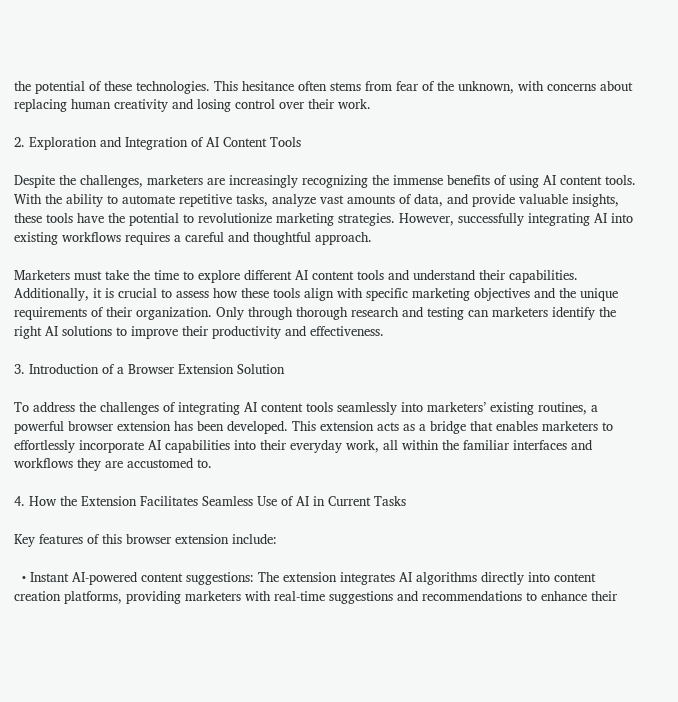the potential of these technologies. This hesitance often stems from fear of the unknown, with concerns about replacing human creativity and losing control over their work.

2. Exploration and Integration of AI Content Tools

Despite the challenges, marketers are increasingly recognizing the immense benefits of using AI content tools. With the ability to automate repetitive tasks, analyze vast amounts of data, and provide valuable insights, these tools have the potential to revolutionize marketing strategies. However, successfully integrating AI into existing workflows requires a careful and thoughtful approach.

Marketers must take the time to explore different AI content tools and understand their capabilities. Additionally, it is crucial to assess how these tools align with specific marketing objectives and the unique requirements of their organization. Only through thorough research and testing can marketers identify the right AI solutions to improve their productivity and effectiveness.

3. Introduction of a Browser Extension Solution

To address the challenges of integrating AI content tools seamlessly into marketers’ existing routines, a powerful browser extension has been developed. This extension acts as a bridge that enables marketers to effortlessly incorporate AI capabilities into their everyday work, all within the familiar interfaces and workflows they are accustomed to.

4. How the Extension Facilitates Seamless Use of AI in Current Tasks

Key features of this browser extension include:

  • Instant AI-powered content suggestions: The extension integrates AI algorithms directly into content creation platforms, providing marketers with real-time suggestions and recommendations to enhance their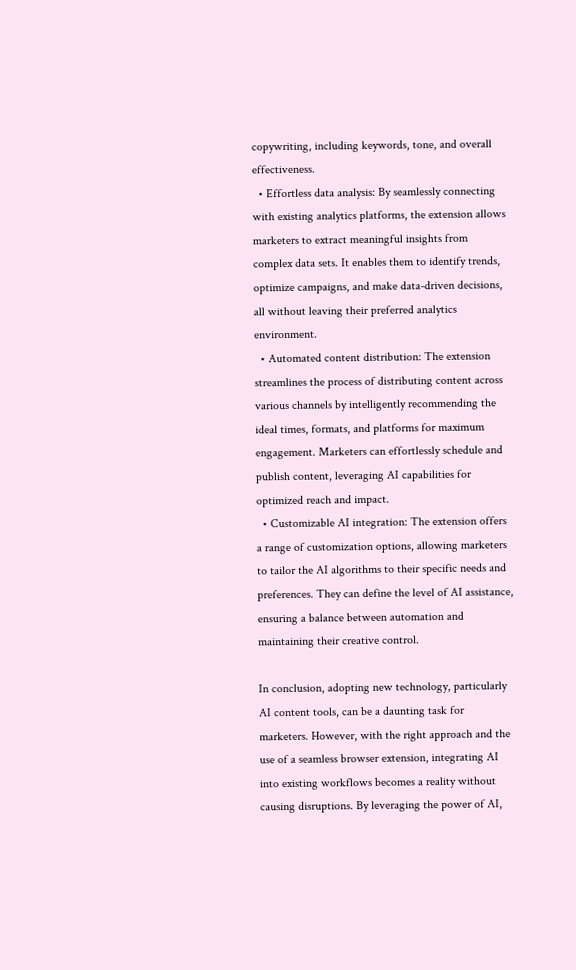copywriting, including keywords, tone, and overall effectiveness.
  • Effortless data analysis: By seamlessly connecting with existing analytics platforms, the extension allows marketers to extract meaningful insights from complex data sets. It enables them to identify trends, optimize campaigns, and make data-driven decisions, all without leaving their preferred analytics environment.
  • Automated content distribution: The extension streamlines the process of distributing content across various channels by intelligently recommending the ideal times, formats, and platforms for maximum engagement. Marketers can effortlessly schedule and publish content, leveraging AI capabilities for optimized reach and impact.
  • Customizable AI integration: The extension offers a range of customization options, allowing marketers to tailor the AI algorithms to their specific needs and preferences. They can define the level of AI assistance, ensuring a balance between automation and maintaining their creative control.

In conclusion, adopting new technology, particularly AI content tools, can be a daunting task for marketers. However, with the right approach and the use of a seamless browser extension, integrating AI into existing workflows becomes a reality without causing disruptions. By leveraging the power of AI,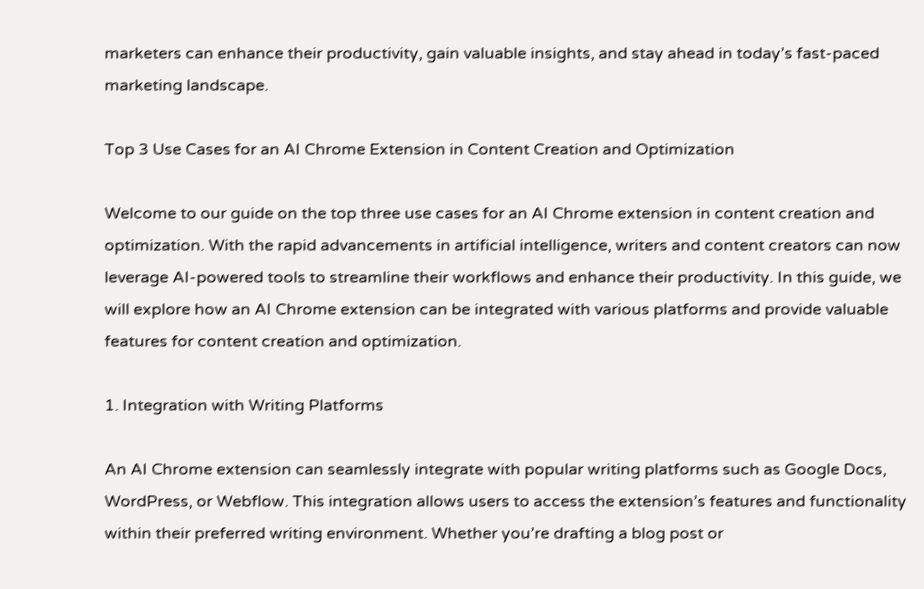marketers can enhance their productivity, gain valuable insights, and stay ahead in today’s fast-paced marketing landscape.

Top 3 Use Cases for an AI Chrome Extension in Content Creation and Optimization

Welcome to our guide on the top three use cases for an AI Chrome extension in content creation and optimization. With the rapid advancements in artificial intelligence, writers and content creators can now leverage AI-powered tools to streamline their workflows and enhance their productivity. In this guide, we will explore how an AI Chrome extension can be integrated with various platforms and provide valuable features for content creation and optimization.

1. Integration with Writing Platforms

An AI Chrome extension can seamlessly integrate with popular writing platforms such as Google Docs, WordPress, or Webflow. This integration allows users to access the extension’s features and functionality within their preferred writing environment. Whether you’re drafting a blog post or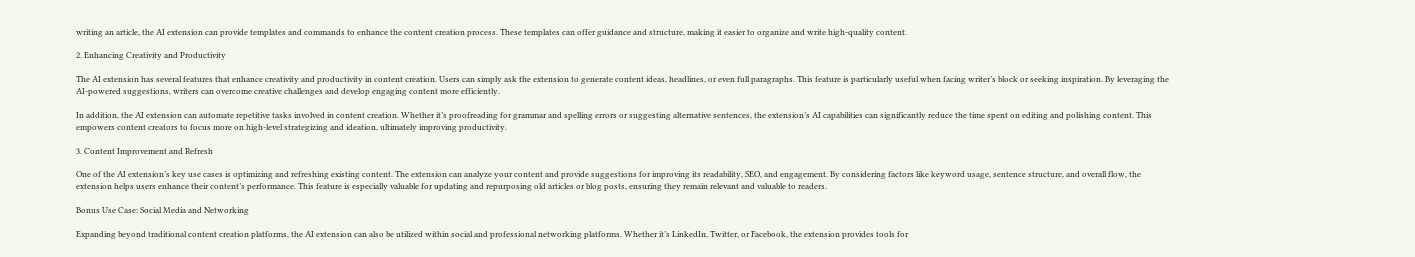writing an article, the AI extension can provide templates and commands to enhance the content creation process. These templates can offer guidance and structure, making it easier to organize and write high-quality content.

2. Enhancing Creativity and Productivity

The AI extension has several features that enhance creativity and productivity in content creation. Users can simply ask the extension to generate content ideas, headlines, or even full paragraphs. This feature is particularly useful when facing writer’s block or seeking inspiration. By leveraging the AI-powered suggestions, writers can overcome creative challenges and develop engaging content more efficiently.

In addition, the AI extension can automate repetitive tasks involved in content creation. Whether it’s proofreading for grammar and spelling errors or suggesting alternative sentences, the extension’s AI capabilities can significantly reduce the time spent on editing and polishing content. This empowers content creators to focus more on high-level strategizing and ideation, ultimately improving productivity.

3. Content Improvement and Refresh

One of the AI extension’s key use cases is optimizing and refreshing existing content. The extension can analyze your content and provide suggestions for improving its readability, SEO, and engagement. By considering factors like keyword usage, sentence structure, and overall flow, the extension helps users enhance their content’s performance. This feature is especially valuable for updating and repurposing old articles or blog posts, ensuring they remain relevant and valuable to readers.

Bonus Use Case: Social Media and Networking

Expanding beyond traditional content creation platforms, the AI extension can also be utilized within social and professional networking platforms. Whether it’s LinkedIn, Twitter, or Facebook, the extension provides tools for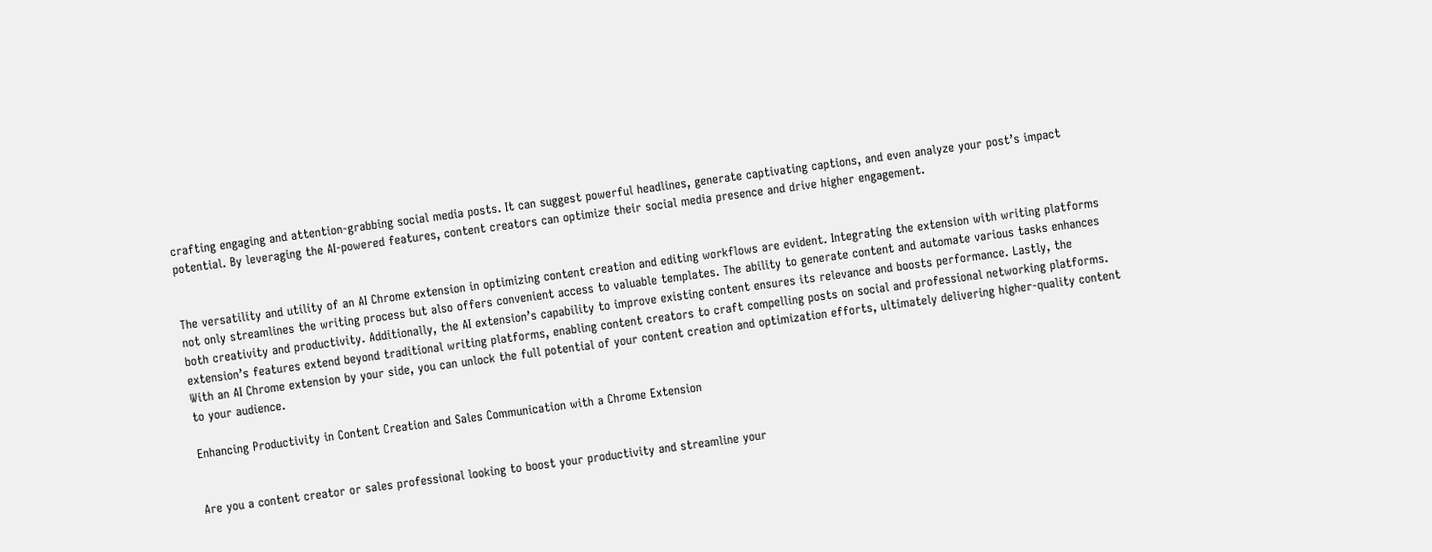crafting engaging and attention-grabbing social media posts. It can suggest powerful headlines, generate captivating captions, and even analyze your post’s impact potential. By leveraging the AI-powered features, content creators can optimize their social media presence and drive higher engagement.


The versatility and utility of an AI Chrome extension in optimizing content creation and editing workflows are evident. Integrating the extension with writing platforms not only streamlines the writing process but also offers convenient access to valuable templates. The ability to generate content and automate various tasks enhances both creativity and productivity. Additionally, the AI extension’s capability to improve existing content ensures its relevance and boosts performance. Lastly, the extension’s features extend beyond traditional writing platforms, enabling content creators to craft compelling posts on social and professional networking platforms. With an AI Chrome extension by your side, you can unlock the full potential of your content creation and optimization efforts, ultimately delivering higher-quality content to your audience.

Enhancing Productivity in Content Creation and Sales Communication with a Chrome Extension


Are you a content creator or sales professional looking to boost your productivity and streamline your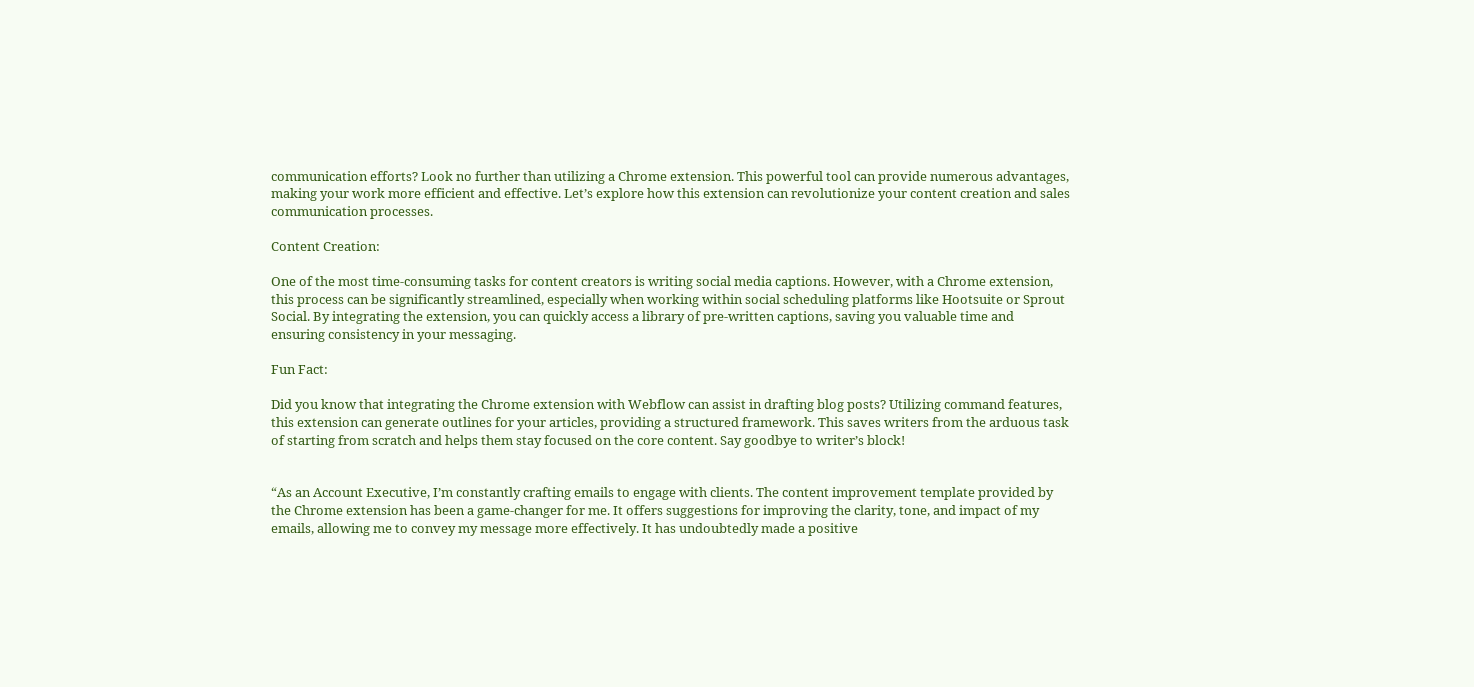communication efforts? Look no further than utilizing a Chrome extension. This powerful tool can provide numerous advantages, making your work more efficient and effective. Let’s explore how this extension can revolutionize your content creation and sales communication processes.

Content Creation:

One of the most time-consuming tasks for content creators is writing social media captions. However, with a Chrome extension, this process can be significantly streamlined, especially when working within social scheduling platforms like Hootsuite or Sprout Social. By integrating the extension, you can quickly access a library of pre-written captions, saving you valuable time and ensuring consistency in your messaging.

Fun Fact:

Did you know that integrating the Chrome extension with Webflow can assist in drafting blog posts? Utilizing command features, this extension can generate outlines for your articles, providing a structured framework. This saves writers from the arduous task of starting from scratch and helps them stay focused on the core content. Say goodbye to writer’s block!


“As an Account Executive, I’m constantly crafting emails to engage with clients. The content improvement template provided by the Chrome extension has been a game-changer for me. It offers suggestions for improving the clarity, tone, and impact of my emails, allowing me to convey my message more effectively. It has undoubtedly made a positive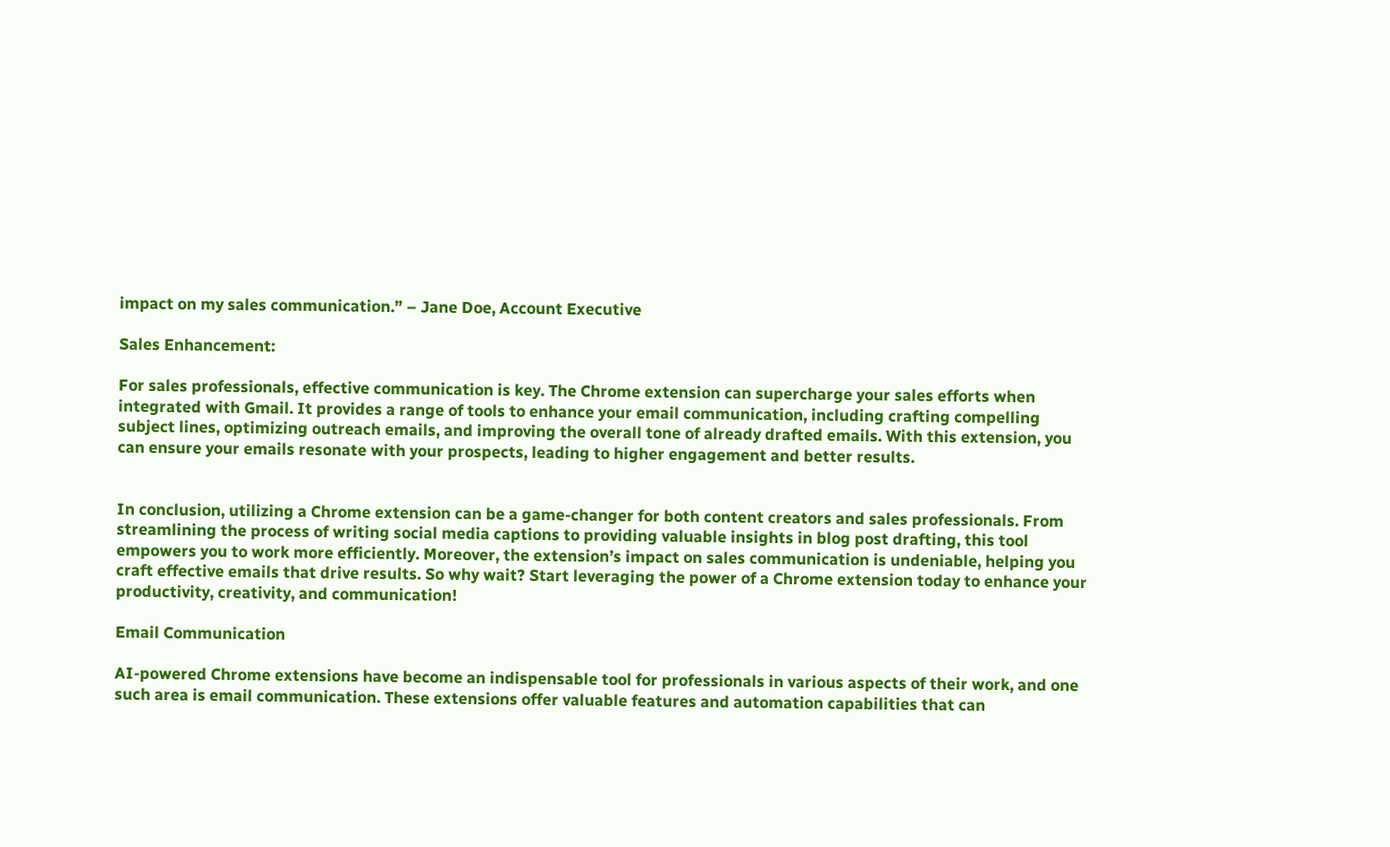impact on my sales communication.” – Jane Doe, Account Executive

Sales Enhancement:

For sales professionals, effective communication is key. The Chrome extension can supercharge your sales efforts when integrated with Gmail. It provides a range of tools to enhance your email communication, including crafting compelling subject lines, optimizing outreach emails, and improving the overall tone of already drafted emails. With this extension, you can ensure your emails resonate with your prospects, leading to higher engagement and better results.


In conclusion, utilizing a Chrome extension can be a game-changer for both content creators and sales professionals. From streamlining the process of writing social media captions to providing valuable insights in blog post drafting, this tool empowers you to work more efficiently. Moreover, the extension’s impact on sales communication is undeniable, helping you craft effective emails that drive results. So why wait? Start leveraging the power of a Chrome extension today to enhance your productivity, creativity, and communication!

Email Communication

AI-powered Chrome extensions have become an indispensable tool for professionals in various aspects of their work, and one such area is email communication. These extensions offer valuable features and automation capabilities that can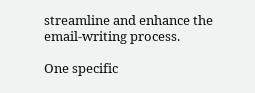streamline and enhance the email-writing process.

One specific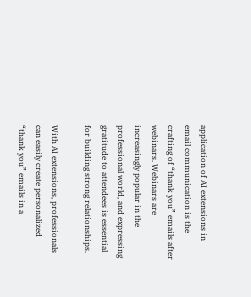application of AI extensions in email communication is the crafting of “thank you” emails after webinars. Webinars are increasingly popular in the professional world, and expressing gratitude to attendees is essential for building strong relationships.

With AI extensions, professionals can easily create personalized “thank you” emails in a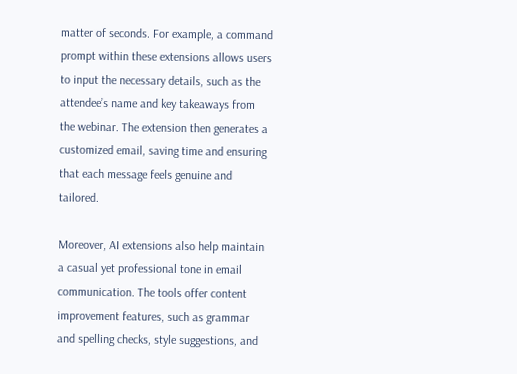matter of seconds. For example, a command prompt within these extensions allows users to input the necessary details, such as the attendee’s name and key takeaways from the webinar. The extension then generates a customized email, saving time and ensuring that each message feels genuine and tailored.

Moreover, AI extensions also help maintain a casual yet professional tone in email communication. The tools offer content improvement features, such as grammar and spelling checks, style suggestions, and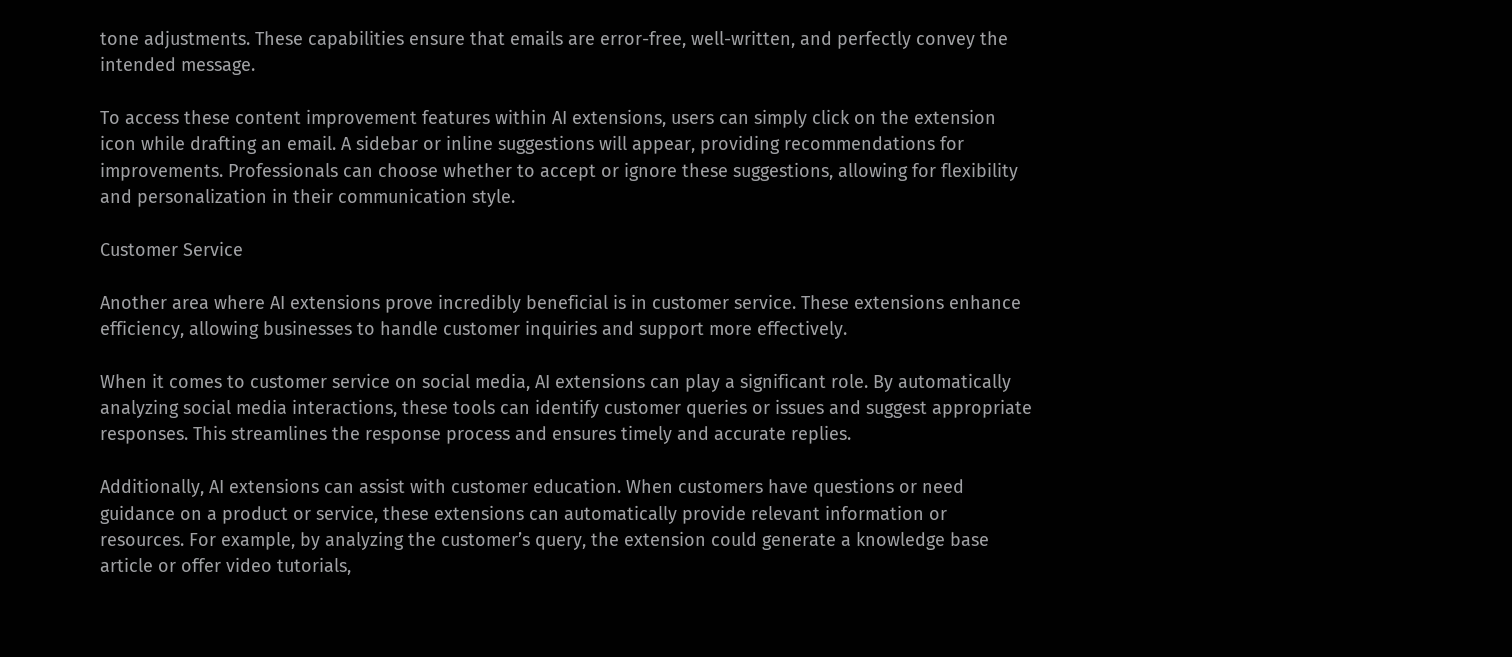tone adjustments. These capabilities ensure that emails are error-free, well-written, and perfectly convey the intended message.

To access these content improvement features within AI extensions, users can simply click on the extension icon while drafting an email. A sidebar or inline suggestions will appear, providing recommendations for improvements. Professionals can choose whether to accept or ignore these suggestions, allowing for flexibility and personalization in their communication style.

Customer Service

Another area where AI extensions prove incredibly beneficial is in customer service. These extensions enhance efficiency, allowing businesses to handle customer inquiries and support more effectively.

When it comes to customer service on social media, AI extensions can play a significant role. By automatically analyzing social media interactions, these tools can identify customer queries or issues and suggest appropriate responses. This streamlines the response process and ensures timely and accurate replies.

Additionally, AI extensions can assist with customer education. When customers have questions or need guidance on a product or service, these extensions can automatically provide relevant information or resources. For example, by analyzing the customer’s query, the extension could generate a knowledge base article or offer video tutorials,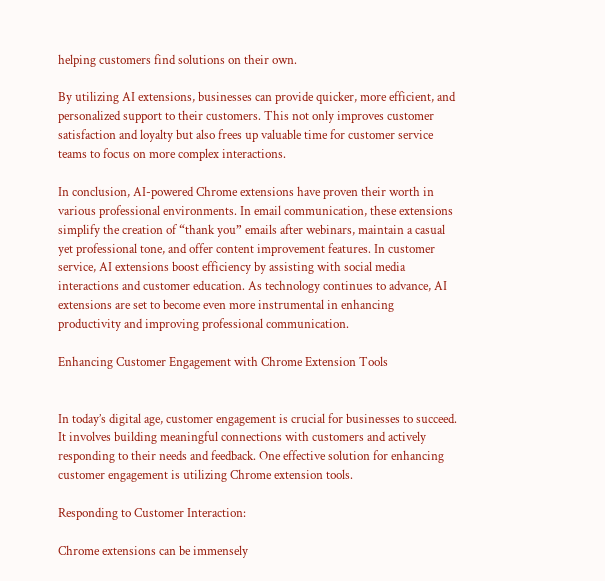helping customers find solutions on their own.

By utilizing AI extensions, businesses can provide quicker, more efficient, and personalized support to their customers. This not only improves customer satisfaction and loyalty but also frees up valuable time for customer service teams to focus on more complex interactions.

In conclusion, AI-powered Chrome extensions have proven their worth in various professional environments. In email communication, these extensions simplify the creation of “thank you” emails after webinars, maintain a casual yet professional tone, and offer content improvement features. In customer service, AI extensions boost efficiency by assisting with social media interactions and customer education. As technology continues to advance, AI extensions are set to become even more instrumental in enhancing productivity and improving professional communication.

Enhancing Customer Engagement with Chrome Extension Tools


In today’s digital age, customer engagement is crucial for businesses to succeed. It involves building meaningful connections with customers and actively responding to their needs and feedback. One effective solution for enhancing customer engagement is utilizing Chrome extension tools.

Responding to Customer Interaction:

Chrome extensions can be immensely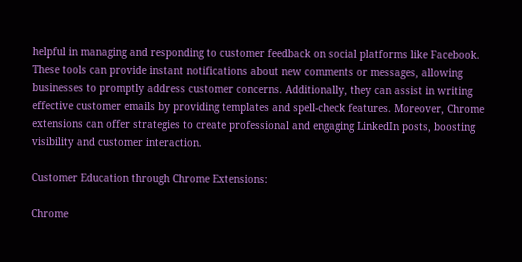helpful in managing and responding to customer feedback on social platforms like Facebook. These tools can provide instant notifications about new comments or messages, allowing businesses to promptly address customer concerns. Additionally, they can assist in writing effective customer emails by providing templates and spell-check features. Moreover, Chrome extensions can offer strategies to create professional and engaging LinkedIn posts, boosting visibility and customer interaction.

Customer Education through Chrome Extensions:

Chrome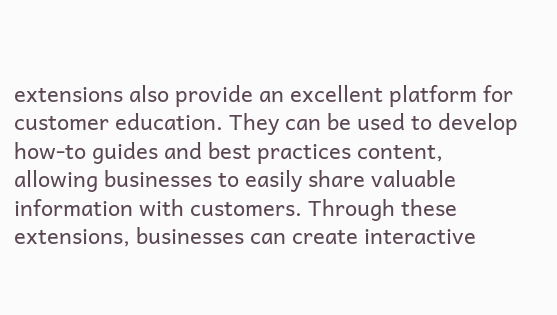extensions also provide an excellent platform for customer education. They can be used to develop how-to guides and best practices content, allowing businesses to easily share valuable information with customers. Through these extensions, businesses can create interactive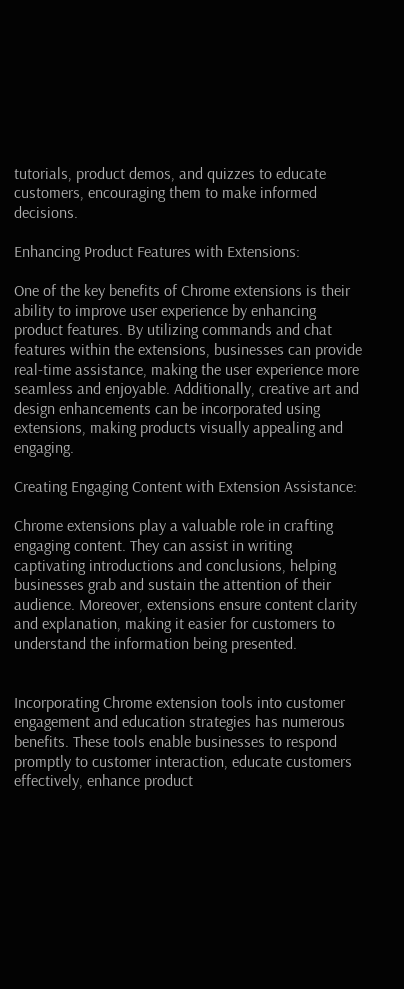tutorials, product demos, and quizzes to educate customers, encouraging them to make informed decisions.

Enhancing Product Features with Extensions:

One of the key benefits of Chrome extensions is their ability to improve user experience by enhancing product features. By utilizing commands and chat features within the extensions, businesses can provide real-time assistance, making the user experience more seamless and enjoyable. Additionally, creative art and design enhancements can be incorporated using extensions, making products visually appealing and engaging.

Creating Engaging Content with Extension Assistance:

Chrome extensions play a valuable role in crafting engaging content. They can assist in writing captivating introductions and conclusions, helping businesses grab and sustain the attention of their audience. Moreover, extensions ensure content clarity and explanation, making it easier for customers to understand the information being presented.


Incorporating Chrome extension tools into customer engagement and education strategies has numerous benefits. These tools enable businesses to respond promptly to customer interaction, educate customers effectively, enhance product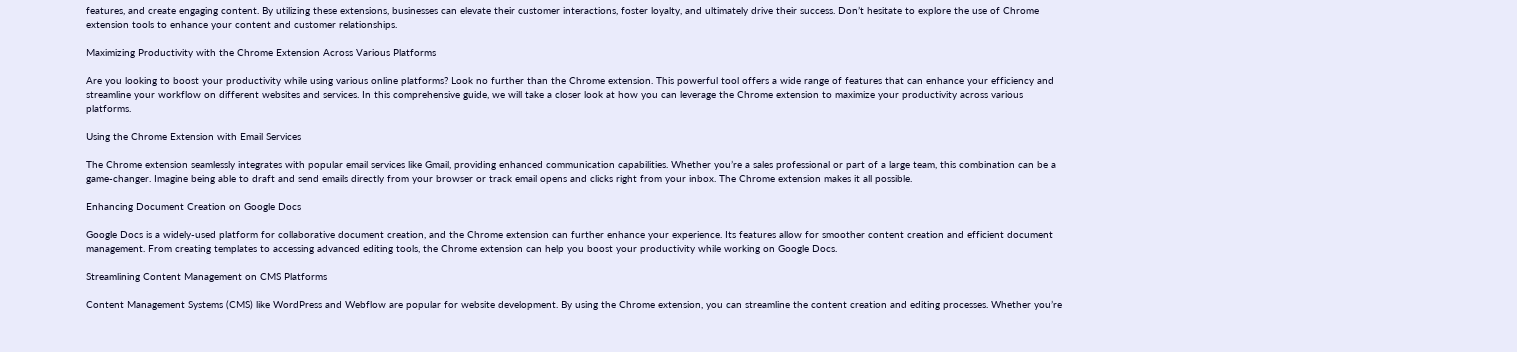features, and create engaging content. By utilizing these extensions, businesses can elevate their customer interactions, foster loyalty, and ultimately drive their success. Don’t hesitate to explore the use of Chrome extension tools to enhance your content and customer relationships.

Maximizing Productivity with the Chrome Extension Across Various Platforms

Are you looking to boost your productivity while using various online platforms? Look no further than the Chrome extension. This powerful tool offers a wide range of features that can enhance your efficiency and streamline your workflow on different websites and services. In this comprehensive guide, we will take a closer look at how you can leverage the Chrome extension to maximize your productivity across various platforms.

Using the Chrome Extension with Email Services

The Chrome extension seamlessly integrates with popular email services like Gmail, providing enhanced communication capabilities. Whether you’re a sales professional or part of a large team, this combination can be a game-changer. Imagine being able to draft and send emails directly from your browser or track email opens and clicks right from your inbox. The Chrome extension makes it all possible.

Enhancing Document Creation on Google Docs

Google Docs is a widely-used platform for collaborative document creation, and the Chrome extension can further enhance your experience. Its features allow for smoother content creation and efficient document management. From creating templates to accessing advanced editing tools, the Chrome extension can help you boost your productivity while working on Google Docs.

Streamlining Content Management on CMS Platforms

Content Management Systems (CMS) like WordPress and Webflow are popular for website development. By using the Chrome extension, you can streamline the content creation and editing processes. Whether you’re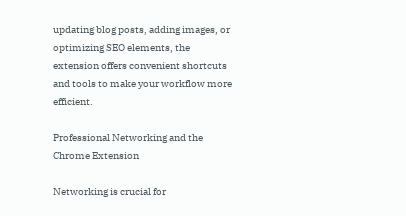updating blog posts, adding images, or optimizing SEO elements, the extension offers convenient shortcuts and tools to make your workflow more efficient.

Professional Networking and the Chrome Extension

Networking is crucial for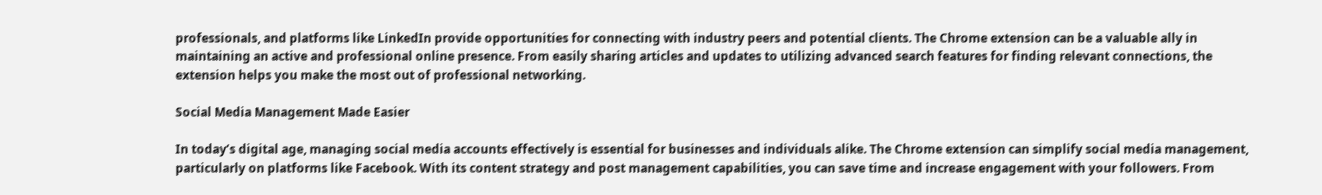professionals, and platforms like LinkedIn provide opportunities for connecting with industry peers and potential clients. The Chrome extension can be a valuable ally in maintaining an active and professional online presence. From easily sharing articles and updates to utilizing advanced search features for finding relevant connections, the extension helps you make the most out of professional networking.

Social Media Management Made Easier

In today’s digital age, managing social media accounts effectively is essential for businesses and individuals alike. The Chrome extension can simplify social media management, particularly on platforms like Facebook. With its content strategy and post management capabilities, you can save time and increase engagement with your followers. From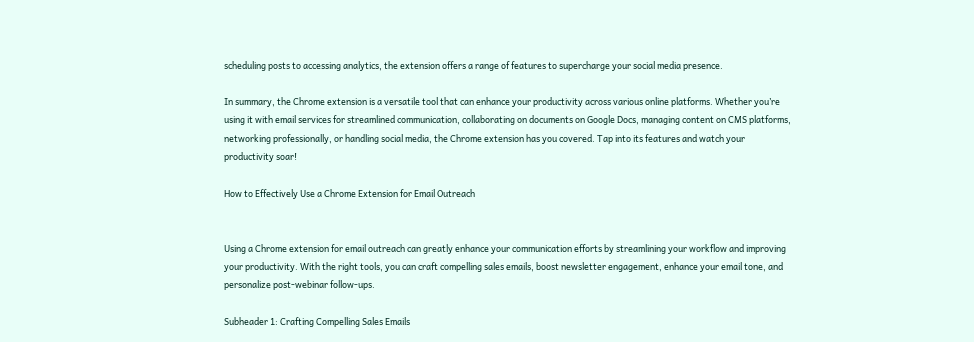scheduling posts to accessing analytics, the extension offers a range of features to supercharge your social media presence.

In summary, the Chrome extension is a versatile tool that can enhance your productivity across various online platforms. Whether you’re using it with email services for streamlined communication, collaborating on documents on Google Docs, managing content on CMS platforms, networking professionally, or handling social media, the Chrome extension has you covered. Tap into its features and watch your productivity soar!

How to Effectively Use a Chrome Extension for Email Outreach


Using a Chrome extension for email outreach can greatly enhance your communication efforts by streamlining your workflow and improving your productivity. With the right tools, you can craft compelling sales emails, boost newsletter engagement, enhance your email tone, and personalize post-webinar follow-ups.

Subheader 1: Crafting Compelling Sales Emails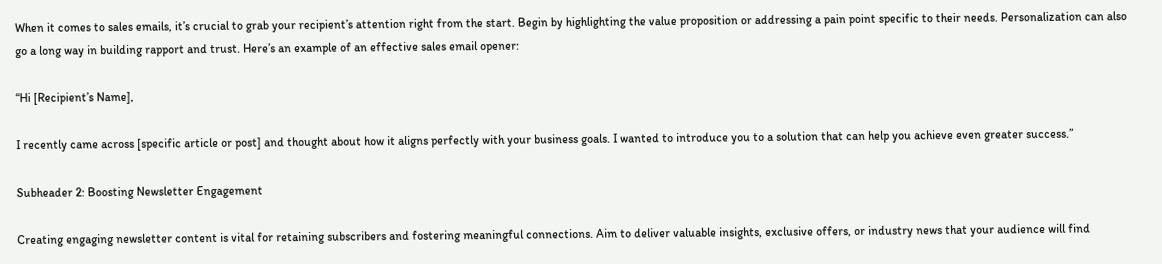When it comes to sales emails, it’s crucial to grab your recipient’s attention right from the start. Begin by highlighting the value proposition or addressing a pain point specific to their needs. Personalization can also go a long way in building rapport and trust. Here’s an example of an effective sales email opener:

“Hi [Recipient’s Name],

I recently came across [specific article or post] and thought about how it aligns perfectly with your business goals. I wanted to introduce you to a solution that can help you achieve even greater success.”

Subheader 2: Boosting Newsletter Engagement

Creating engaging newsletter content is vital for retaining subscribers and fostering meaningful connections. Aim to deliver valuable insights, exclusive offers, or industry news that your audience will find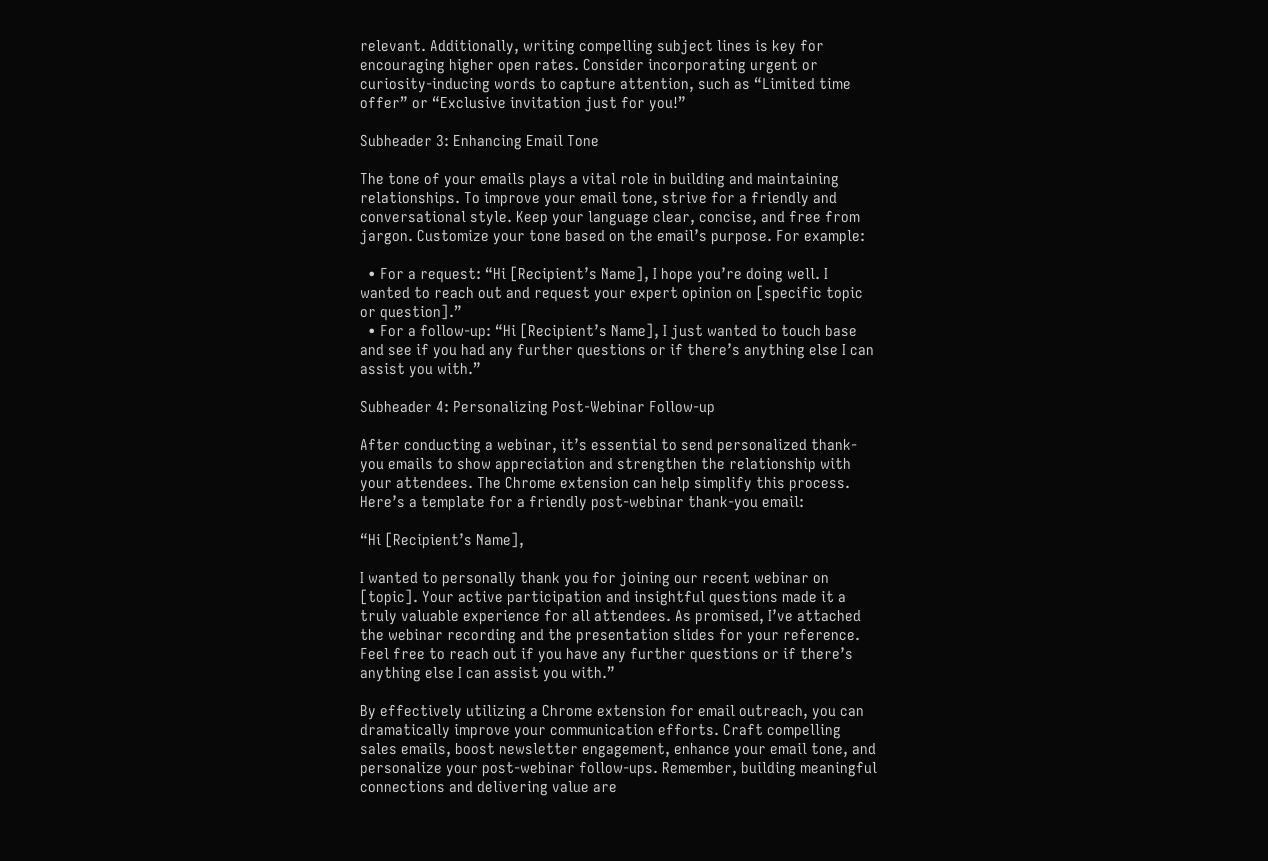relevant. Additionally, writing compelling subject lines is key for encouraging higher open rates. Consider incorporating urgent or curiosity-inducing words to capture attention, such as “Limited time offer” or “Exclusive invitation just for you!”

Subheader 3: Enhancing Email Tone

The tone of your emails plays a vital role in building and maintaining relationships. To improve your email tone, strive for a friendly and conversational style. Keep your language clear, concise, and free from jargon. Customize your tone based on the email’s purpose. For example:

  • For a request: “Hi [Recipient’s Name], I hope you’re doing well. I wanted to reach out and request your expert opinion on [specific topic or question].”
  • For a follow-up: “Hi [Recipient’s Name], I just wanted to touch base and see if you had any further questions or if there’s anything else I can assist you with.”

Subheader 4: Personalizing Post-Webinar Follow-up

After conducting a webinar, it’s essential to send personalized thank-you emails to show appreciation and strengthen the relationship with your attendees. The Chrome extension can help simplify this process. Here’s a template for a friendly post-webinar thank-you email:

“Hi [Recipient’s Name],

I wanted to personally thank you for joining our recent webinar on [topic]. Your active participation and insightful questions made it a truly valuable experience for all attendees. As promised, I’ve attached the webinar recording and the presentation slides for your reference. Feel free to reach out if you have any further questions or if there’s anything else I can assist you with.”

By effectively utilizing a Chrome extension for email outreach, you can dramatically improve your communication efforts. Craft compelling sales emails, boost newsletter engagement, enhance your email tone, and personalize your post-webinar follow-ups. Remember, building meaningful connections and delivering value are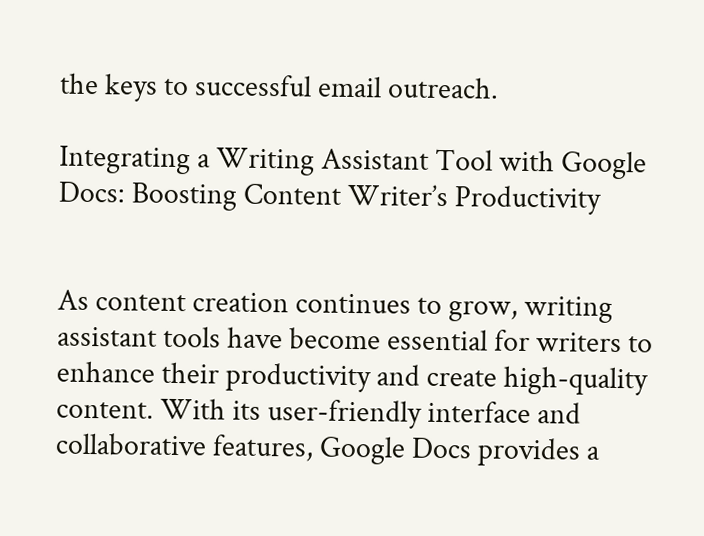the keys to successful email outreach.

Integrating a Writing Assistant Tool with Google Docs: Boosting Content Writer’s Productivity


As content creation continues to grow, writing assistant tools have become essential for writers to enhance their productivity and create high-quality content. With its user-friendly interface and collaborative features, Google Docs provides a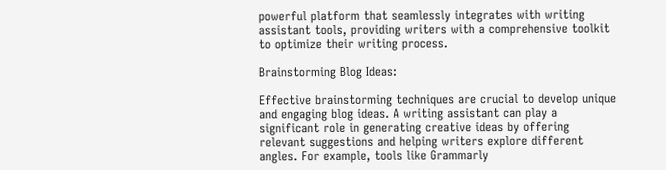powerful platform that seamlessly integrates with writing assistant tools, providing writers with a comprehensive toolkit to optimize their writing process.

Brainstorming Blog Ideas:

Effective brainstorming techniques are crucial to develop unique and engaging blog ideas. A writing assistant can play a significant role in generating creative ideas by offering relevant suggestions and helping writers explore different angles. For example, tools like Grammarly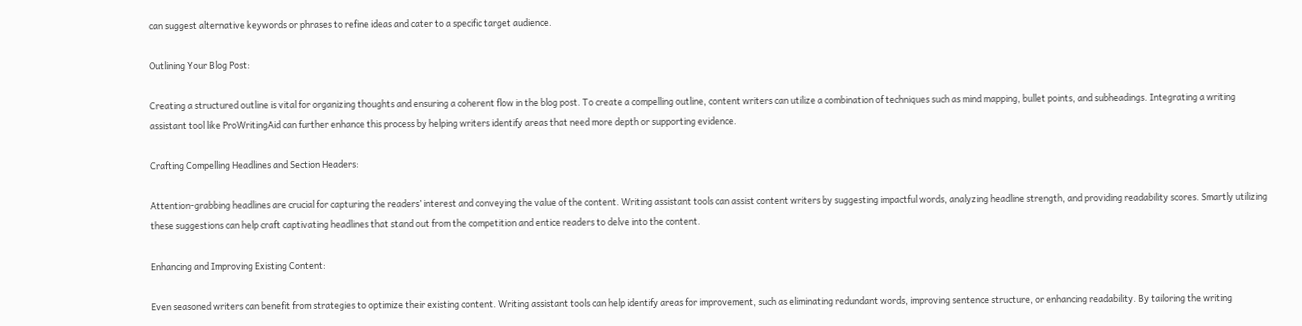can suggest alternative keywords or phrases to refine ideas and cater to a specific target audience.

Outlining Your Blog Post:

Creating a structured outline is vital for organizing thoughts and ensuring a coherent flow in the blog post. To create a compelling outline, content writers can utilize a combination of techniques such as mind mapping, bullet points, and subheadings. Integrating a writing assistant tool like ProWritingAid can further enhance this process by helping writers identify areas that need more depth or supporting evidence.

Crafting Compelling Headlines and Section Headers:

Attention-grabbing headlines are crucial for capturing the readers’ interest and conveying the value of the content. Writing assistant tools can assist content writers by suggesting impactful words, analyzing headline strength, and providing readability scores. Smartly utilizing these suggestions can help craft captivating headlines that stand out from the competition and entice readers to delve into the content.

Enhancing and Improving Existing Content:

Even seasoned writers can benefit from strategies to optimize their existing content. Writing assistant tools can help identify areas for improvement, such as eliminating redundant words, improving sentence structure, or enhancing readability. By tailoring the writing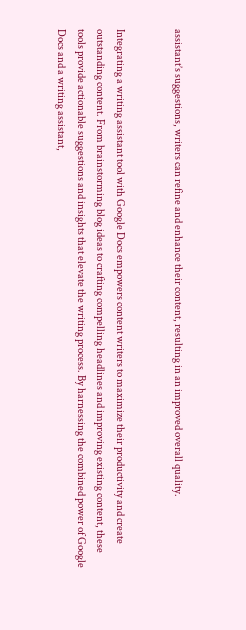assistant’s suggestions, writers can refine and enhance their content, resulting in an improved overall quality.


Integrating a writing assistant tool with Google Docs empowers content writers to maximize their productivity and create outstanding content. From brainstorming blog ideas to crafting compelling headlines and improving existing content, these tools provide actionable suggestions and insights that elevate the writing process. By harnessing the combined power of Google Docs and a writing assistant,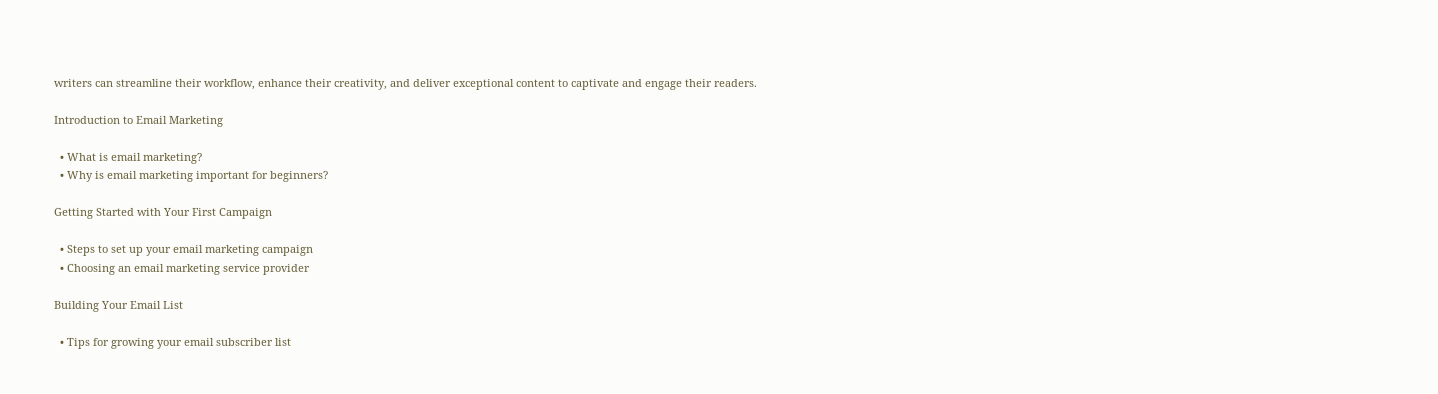writers can streamline their workflow, enhance their creativity, and deliver exceptional content to captivate and engage their readers.

Introduction to Email Marketing

  • What is email marketing?
  • Why is email marketing important for beginners?

Getting Started with Your First Campaign

  • Steps to set up your email marketing campaign
  • Choosing an email marketing service provider

Building Your Email List

  • Tips for growing your email subscriber list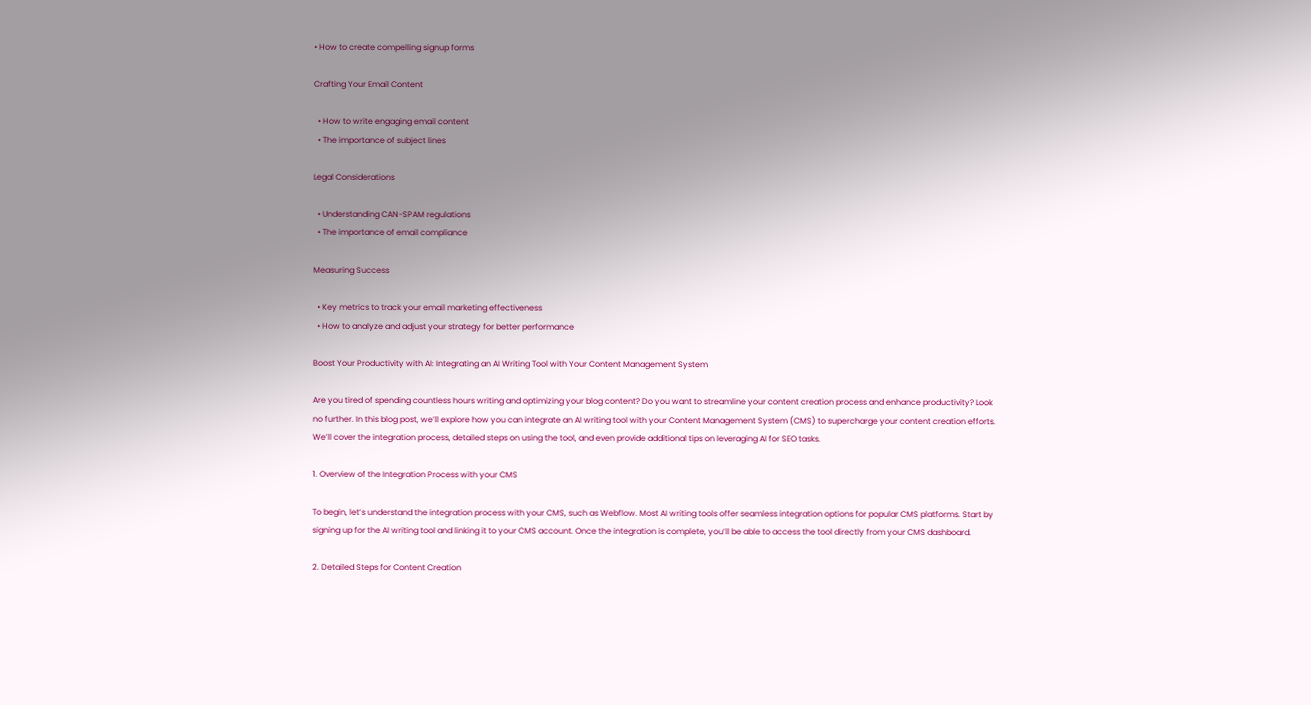• How to create compelling signup forms

Crafting Your Email Content

  • How to write engaging email content
  • The importance of subject lines

Legal Considerations

  • Understanding CAN-SPAM regulations
  • The importance of email compliance

Measuring Success

  • Key metrics to track your email marketing effectiveness
  • How to analyze and adjust your strategy for better performance

Boost Your Productivity with AI: Integrating an AI Writing Tool with Your Content Management System

Are you tired of spending countless hours writing and optimizing your blog content? Do you want to streamline your content creation process and enhance productivity? Look no further. In this blog post, we’ll explore how you can integrate an AI writing tool with your Content Management System (CMS) to supercharge your content creation efforts. We’ll cover the integration process, detailed steps on using the tool, and even provide additional tips on leveraging AI for SEO tasks.

1. Overview of the Integration Process with your CMS

To begin, let’s understand the integration process with your CMS, such as Webflow. Most AI writing tools offer seamless integration options for popular CMS platforms. Start by signing up for the AI writing tool and linking it to your CMS account. Once the integration is complete, you’ll be able to access the tool directly from your CMS dashboard.

2. Detailed Steps for Content Creation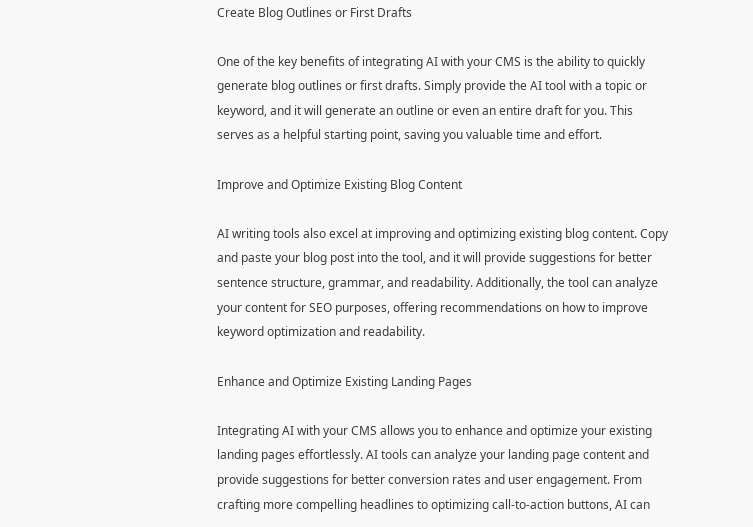Create Blog Outlines or First Drafts

One of the key benefits of integrating AI with your CMS is the ability to quickly generate blog outlines or first drafts. Simply provide the AI tool with a topic or keyword, and it will generate an outline or even an entire draft for you. This serves as a helpful starting point, saving you valuable time and effort.

Improve and Optimize Existing Blog Content

AI writing tools also excel at improving and optimizing existing blog content. Copy and paste your blog post into the tool, and it will provide suggestions for better sentence structure, grammar, and readability. Additionally, the tool can analyze your content for SEO purposes, offering recommendations on how to improve keyword optimization and readability.

Enhance and Optimize Existing Landing Pages

Integrating AI with your CMS allows you to enhance and optimize your existing landing pages effortlessly. AI tools can analyze your landing page content and provide suggestions for better conversion rates and user engagement. From crafting more compelling headlines to optimizing call-to-action buttons, AI can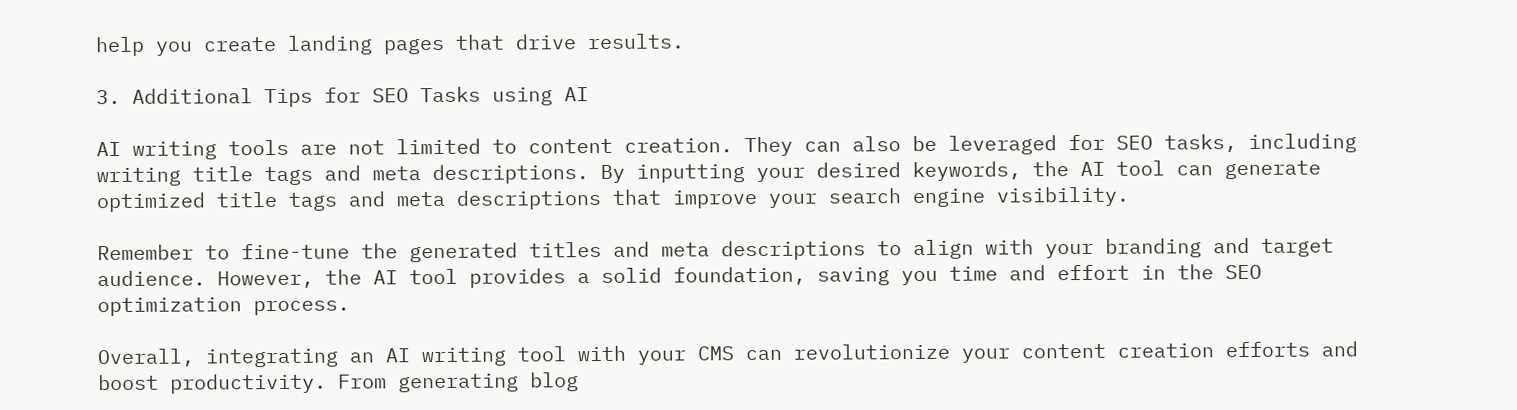help you create landing pages that drive results.

3. Additional Tips for SEO Tasks using AI

AI writing tools are not limited to content creation. They can also be leveraged for SEO tasks, including writing title tags and meta descriptions. By inputting your desired keywords, the AI tool can generate optimized title tags and meta descriptions that improve your search engine visibility.

Remember to fine-tune the generated titles and meta descriptions to align with your branding and target audience. However, the AI tool provides a solid foundation, saving you time and effort in the SEO optimization process.

Overall, integrating an AI writing tool with your CMS can revolutionize your content creation efforts and boost productivity. From generating blog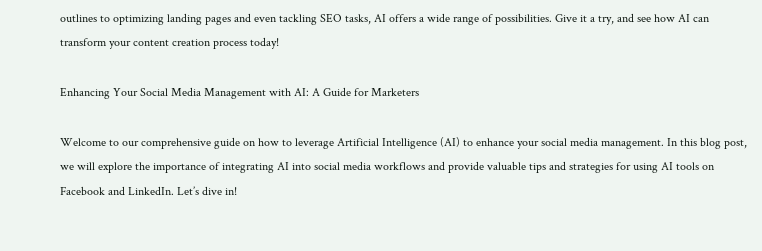outlines to optimizing landing pages and even tackling SEO tasks, AI offers a wide range of possibilities. Give it a try, and see how AI can transform your content creation process today!

Enhancing Your Social Media Management with AI: A Guide for Marketers

Welcome to our comprehensive guide on how to leverage Artificial Intelligence (AI) to enhance your social media management. In this blog post, we will explore the importance of integrating AI into social media workflows and provide valuable tips and strategies for using AI tools on Facebook and LinkedIn. Let’s dive in!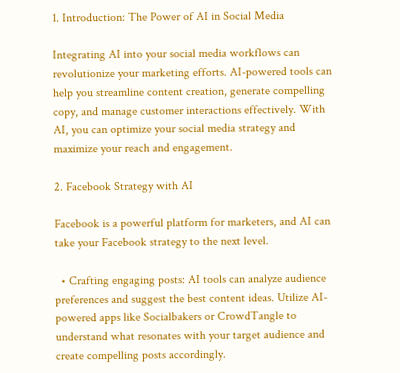1. Introduction: The Power of AI in Social Media

Integrating AI into your social media workflows can revolutionize your marketing efforts. AI-powered tools can help you streamline content creation, generate compelling copy, and manage customer interactions effectively. With AI, you can optimize your social media strategy and maximize your reach and engagement.

2. Facebook Strategy with AI

Facebook is a powerful platform for marketers, and AI can take your Facebook strategy to the next level.

  • Crafting engaging posts: AI tools can analyze audience preferences and suggest the best content ideas. Utilize AI-powered apps like Socialbakers or CrowdTangle to understand what resonates with your target audience and create compelling posts accordingly.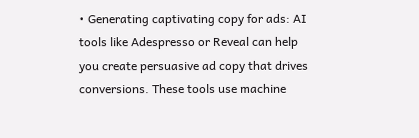• Generating captivating copy for ads: AI tools like Adespresso or Reveal can help you create persuasive ad copy that drives conversions. These tools use machine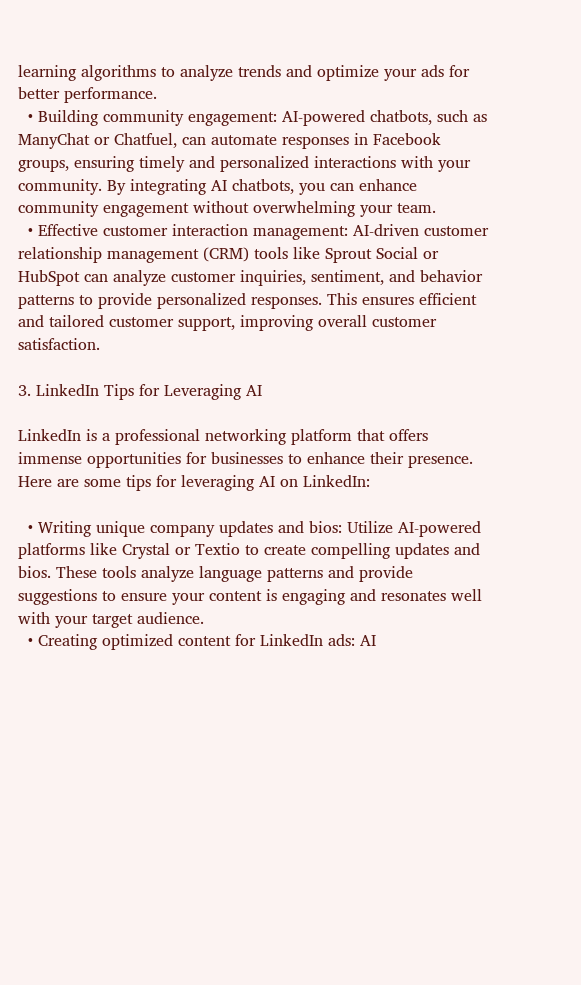learning algorithms to analyze trends and optimize your ads for better performance.
  • Building community engagement: AI-powered chatbots, such as ManyChat or Chatfuel, can automate responses in Facebook groups, ensuring timely and personalized interactions with your community. By integrating AI chatbots, you can enhance community engagement without overwhelming your team.
  • Effective customer interaction management: AI-driven customer relationship management (CRM) tools like Sprout Social or HubSpot can analyze customer inquiries, sentiment, and behavior patterns to provide personalized responses. This ensures efficient and tailored customer support, improving overall customer satisfaction.

3. LinkedIn Tips for Leveraging AI

LinkedIn is a professional networking platform that offers immense opportunities for businesses to enhance their presence. Here are some tips for leveraging AI on LinkedIn:

  • Writing unique company updates and bios: Utilize AI-powered platforms like Crystal or Textio to create compelling updates and bios. These tools analyze language patterns and provide suggestions to ensure your content is engaging and resonates well with your target audience.
  • Creating optimized content for LinkedIn ads: AI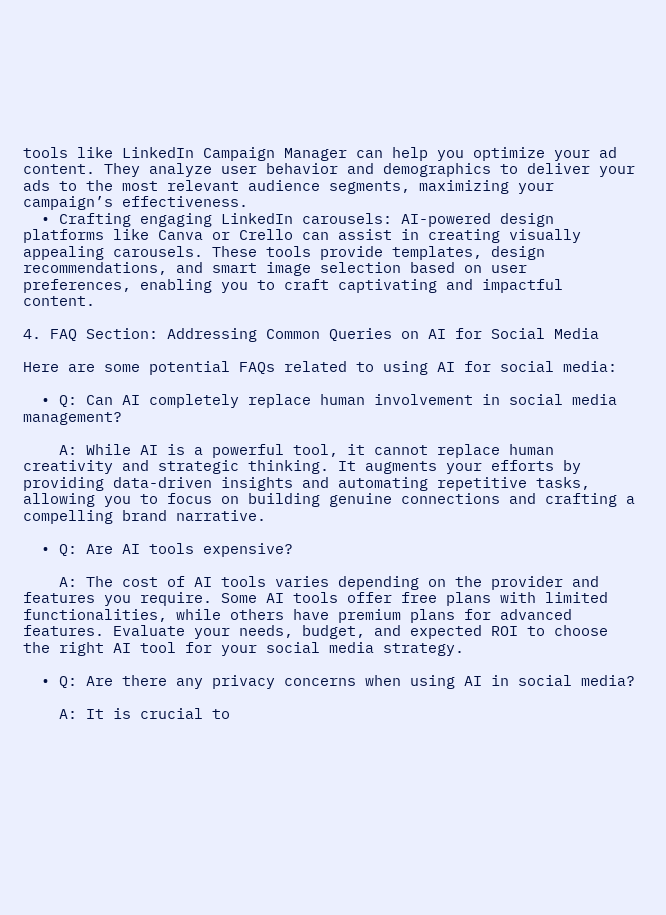tools like LinkedIn Campaign Manager can help you optimize your ad content. They analyze user behavior and demographics to deliver your ads to the most relevant audience segments, maximizing your campaign’s effectiveness.
  • Crafting engaging LinkedIn carousels: AI-powered design platforms like Canva or Crello can assist in creating visually appealing carousels. These tools provide templates, design recommendations, and smart image selection based on user preferences, enabling you to craft captivating and impactful content.

4. FAQ Section: Addressing Common Queries on AI for Social Media

Here are some potential FAQs related to using AI for social media:

  • Q: Can AI completely replace human involvement in social media management?

    A: While AI is a powerful tool, it cannot replace human creativity and strategic thinking. It augments your efforts by providing data-driven insights and automating repetitive tasks, allowing you to focus on building genuine connections and crafting a compelling brand narrative.

  • Q: Are AI tools expensive?

    A: The cost of AI tools varies depending on the provider and features you require. Some AI tools offer free plans with limited functionalities, while others have premium plans for advanced features. Evaluate your needs, budget, and expected ROI to choose the right AI tool for your social media strategy.

  • Q: Are there any privacy concerns when using AI in social media?

    A: It is crucial to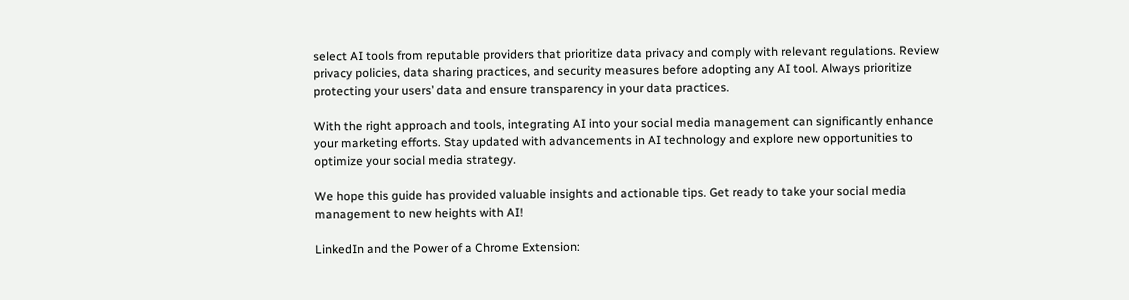select AI tools from reputable providers that prioritize data privacy and comply with relevant regulations. Review privacy policies, data sharing practices, and security measures before adopting any AI tool. Always prioritize protecting your users’ data and ensure transparency in your data practices.

With the right approach and tools, integrating AI into your social media management can significantly enhance your marketing efforts. Stay updated with advancements in AI technology and explore new opportunities to optimize your social media strategy.

We hope this guide has provided valuable insights and actionable tips. Get ready to take your social media management to new heights with AI!

LinkedIn and the Power of a Chrome Extension: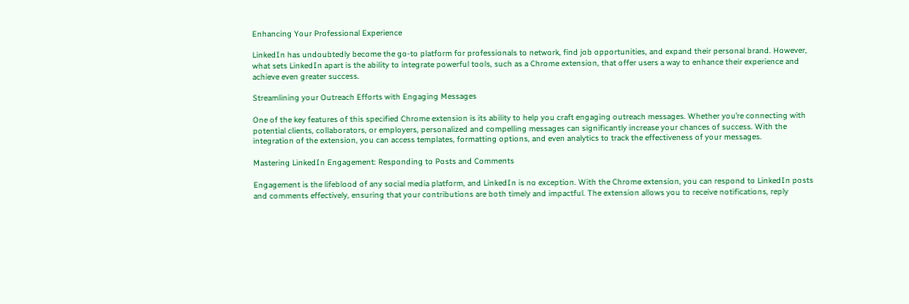Enhancing Your Professional Experience

LinkedIn has undoubtedly become the go-to platform for professionals to network, find job opportunities, and expand their personal brand. However, what sets LinkedIn apart is the ability to integrate powerful tools, such as a Chrome extension, that offer users a way to enhance their experience and achieve even greater success.

Streamlining your Outreach Efforts with Engaging Messages

One of the key features of this specified Chrome extension is its ability to help you craft engaging outreach messages. Whether you’re connecting with potential clients, collaborators, or employers, personalized and compelling messages can significantly increase your chances of success. With the integration of the extension, you can access templates, formatting options, and even analytics to track the effectiveness of your messages.

Mastering LinkedIn Engagement: Responding to Posts and Comments

Engagement is the lifeblood of any social media platform, and LinkedIn is no exception. With the Chrome extension, you can respond to LinkedIn posts and comments effectively, ensuring that your contributions are both timely and impactful. The extension allows you to receive notifications, reply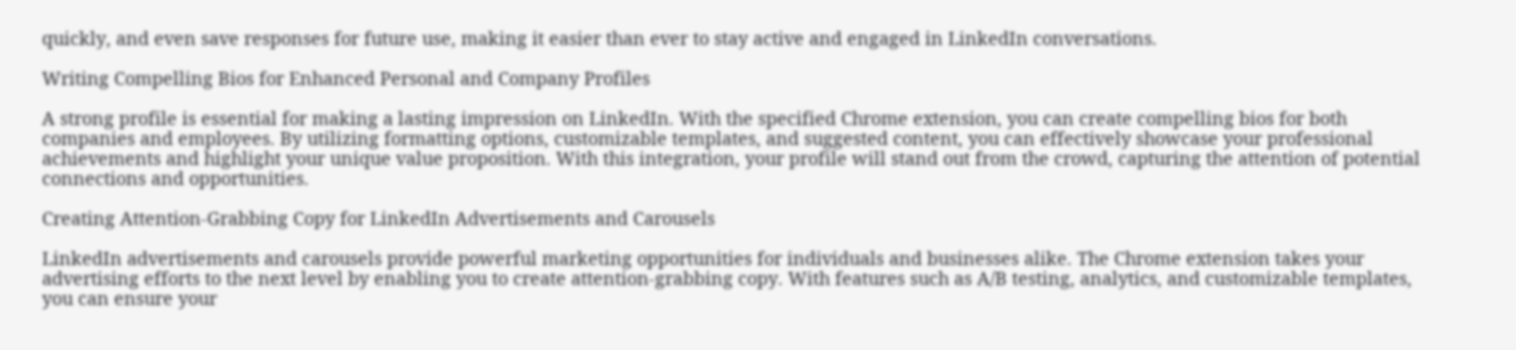quickly, and even save responses for future use, making it easier than ever to stay active and engaged in LinkedIn conversations.

Writing Compelling Bios for Enhanced Personal and Company Profiles

A strong profile is essential for making a lasting impression on LinkedIn. With the specified Chrome extension, you can create compelling bios for both companies and employees. By utilizing formatting options, customizable templates, and suggested content, you can effectively showcase your professional achievements and highlight your unique value proposition. With this integration, your profile will stand out from the crowd, capturing the attention of potential connections and opportunities.

Creating Attention-Grabbing Copy for LinkedIn Advertisements and Carousels

LinkedIn advertisements and carousels provide powerful marketing opportunities for individuals and businesses alike. The Chrome extension takes your advertising efforts to the next level by enabling you to create attention-grabbing copy. With features such as A/B testing, analytics, and customizable templates, you can ensure your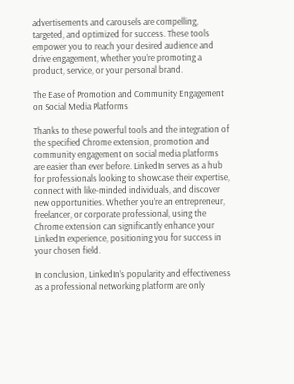advertisements and carousels are compelling, targeted, and optimized for success. These tools empower you to reach your desired audience and drive engagement, whether you’re promoting a product, service, or your personal brand.

The Ease of Promotion and Community Engagement on Social Media Platforms

Thanks to these powerful tools and the integration of the specified Chrome extension, promotion and community engagement on social media platforms are easier than ever before. LinkedIn serves as a hub for professionals looking to showcase their expertise, connect with like-minded individuals, and discover new opportunities. Whether you’re an entrepreneur, freelancer, or corporate professional, using the Chrome extension can significantly enhance your LinkedIn experience, positioning you for success in your chosen field.

In conclusion, LinkedIn’s popularity and effectiveness as a professional networking platform are only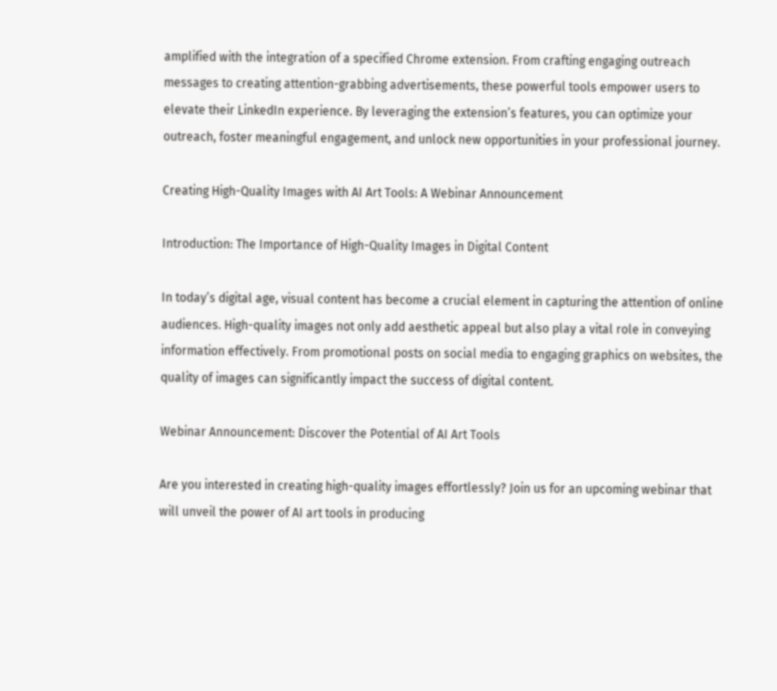amplified with the integration of a specified Chrome extension. From crafting engaging outreach messages to creating attention-grabbing advertisements, these powerful tools empower users to elevate their LinkedIn experience. By leveraging the extension’s features, you can optimize your outreach, foster meaningful engagement, and unlock new opportunities in your professional journey.

Creating High-Quality Images with AI Art Tools: A Webinar Announcement

Introduction: The Importance of High-Quality Images in Digital Content

In today’s digital age, visual content has become a crucial element in capturing the attention of online audiences. High-quality images not only add aesthetic appeal but also play a vital role in conveying information effectively. From promotional posts on social media to engaging graphics on websites, the quality of images can significantly impact the success of digital content.

Webinar Announcement: Discover the Potential of AI Art Tools

Are you interested in creating high-quality images effortlessly? Join us for an upcoming webinar that will unveil the power of AI art tools in producing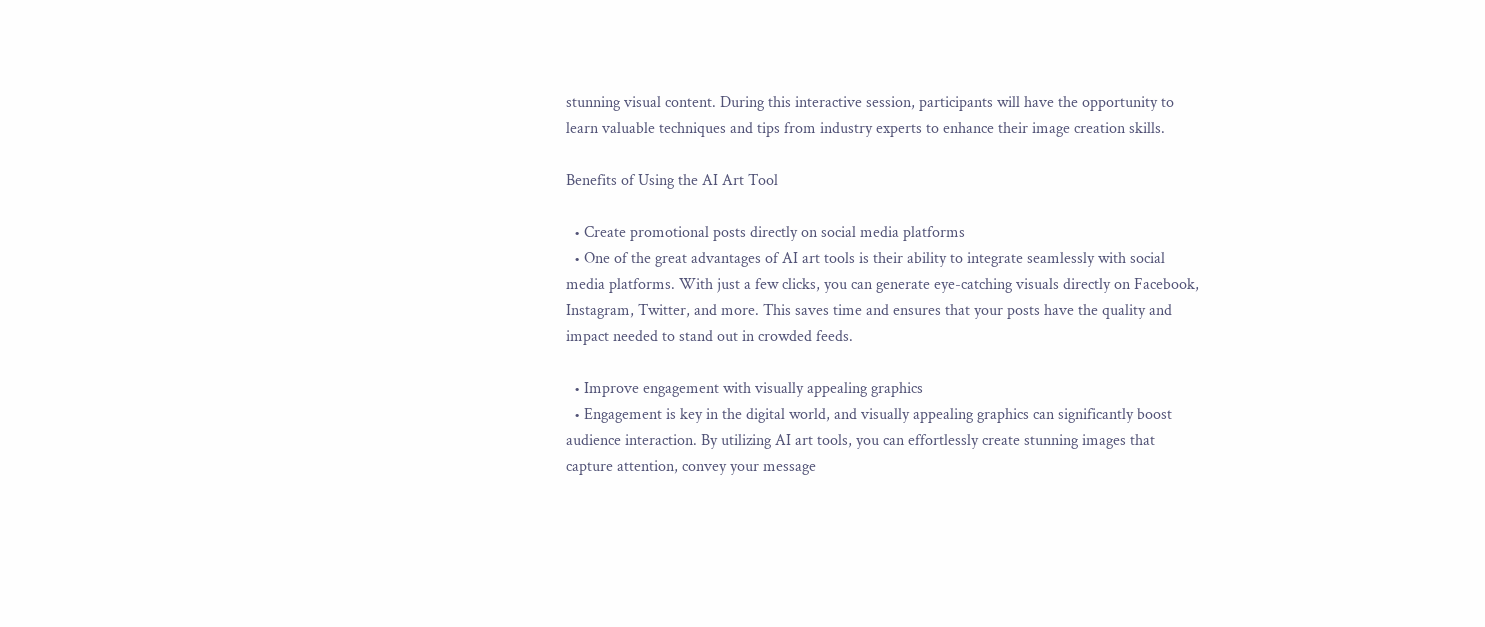stunning visual content. During this interactive session, participants will have the opportunity to learn valuable techniques and tips from industry experts to enhance their image creation skills.

Benefits of Using the AI Art Tool

  • Create promotional posts directly on social media platforms
  • One of the great advantages of AI art tools is their ability to integrate seamlessly with social media platforms. With just a few clicks, you can generate eye-catching visuals directly on Facebook, Instagram, Twitter, and more. This saves time and ensures that your posts have the quality and impact needed to stand out in crowded feeds.

  • Improve engagement with visually appealing graphics
  • Engagement is key in the digital world, and visually appealing graphics can significantly boost audience interaction. By utilizing AI art tools, you can effortlessly create stunning images that capture attention, convey your message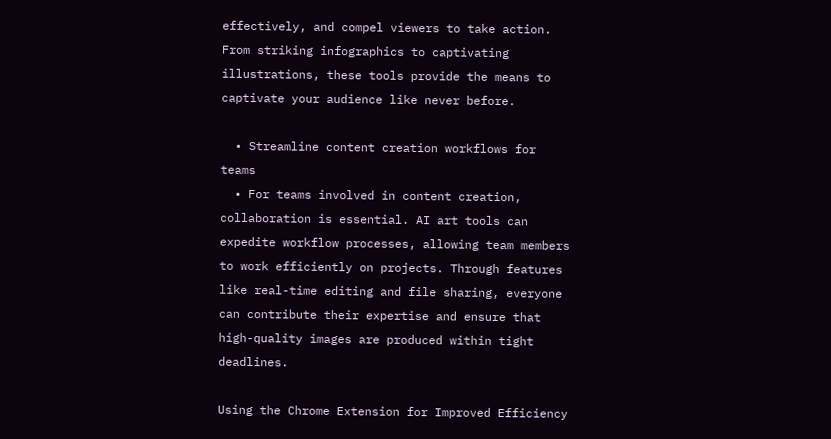effectively, and compel viewers to take action. From striking infographics to captivating illustrations, these tools provide the means to captivate your audience like never before.

  • Streamline content creation workflows for teams
  • For teams involved in content creation, collaboration is essential. AI art tools can expedite workflow processes, allowing team members to work efficiently on projects. Through features like real-time editing and file sharing, everyone can contribute their expertise and ensure that high-quality images are produced within tight deadlines.

Using the Chrome Extension for Improved Efficiency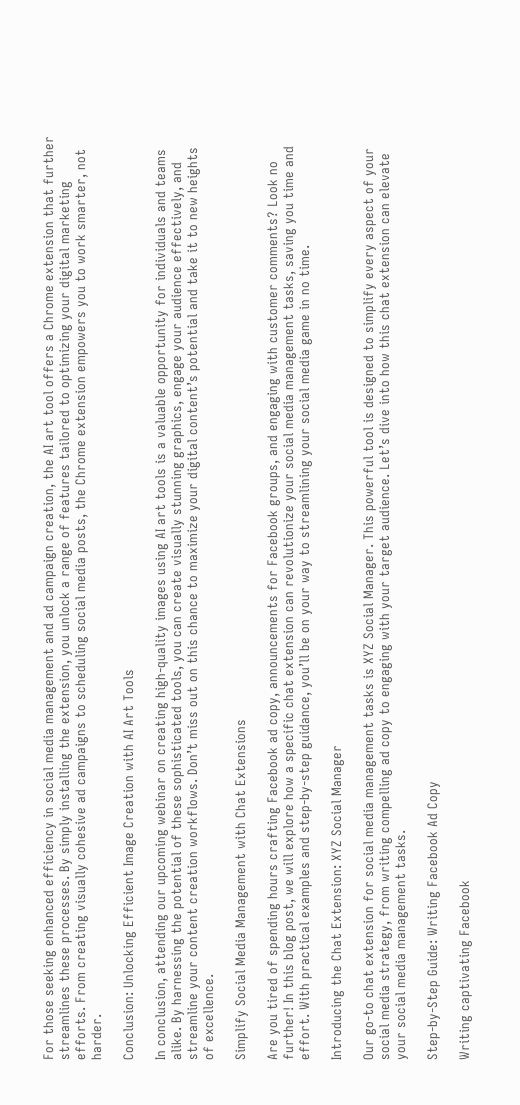For those seeking enhanced efficiency in social media management and ad campaign creation, the AI art tool offers a Chrome extension that further streamlines these processes. By simply installing the extension, you unlock a range of features tailored to optimizing your digital marketing efforts. From creating visually cohesive ad campaigns to scheduling social media posts, the Chrome extension empowers you to work smarter, not harder.

Conclusion: Unlocking Efficient Image Creation with AI Art Tools

In conclusion, attending our upcoming webinar on creating high-quality images using AI art tools is a valuable opportunity for individuals and teams alike. By harnessing the potential of these sophisticated tools, you can create visually stunning graphics, engage your audience effectively, and streamline your content creation workflows. Don’t miss out on this chance to maximize your digital content’s potential and take it to new heights of excellence.

Simplify Social Media Management with Chat Extensions

Are you tired of spending hours crafting Facebook ad copy, announcements for Facebook groups, and engaging with customer comments? Look no further! In this blog post, we will explore how a specific chat extension can revolutionize your social media management tasks, saving you time and effort. With practical examples and step-by-step guidance, you’ll be on your way to streamlining your social media game in no time.

Introducing the Chat Extension: XYZ Social Manager

Our go-to chat extension for social media management tasks is XYZ Social Manager. This powerful tool is designed to simplify every aspect of your social media strategy, from writing compelling ad copy to engaging with your target audience. Let’s dive into how this chat extension can elevate your social media management tasks.

Step-by-Step Guide: Writing Facebook Ad Copy

Writing captivating Facebook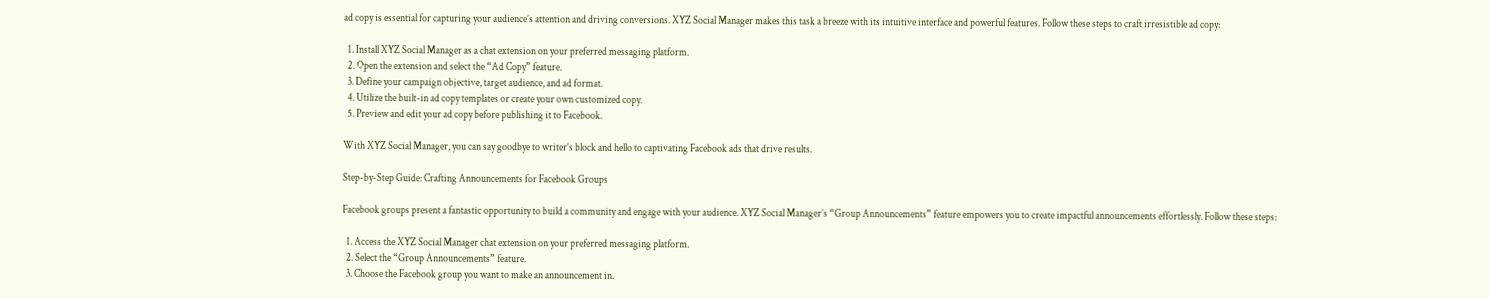ad copy is essential for capturing your audience’s attention and driving conversions. XYZ Social Manager makes this task a breeze with its intuitive interface and powerful features. Follow these steps to craft irresistible ad copy:

  1. Install XYZ Social Manager as a chat extension on your preferred messaging platform.
  2. Open the extension and select the “Ad Copy” feature.
  3. Define your campaign objective, target audience, and ad format.
  4. Utilize the built-in ad copy templates or create your own customized copy.
  5. Preview and edit your ad copy before publishing it to Facebook.

With XYZ Social Manager, you can say goodbye to writer’s block and hello to captivating Facebook ads that drive results.

Step-by-Step Guide: Crafting Announcements for Facebook Groups

Facebook groups present a fantastic opportunity to build a community and engage with your audience. XYZ Social Manager’s “Group Announcements” feature empowers you to create impactful announcements effortlessly. Follow these steps:

  1. Access the XYZ Social Manager chat extension on your preferred messaging platform.
  2. Select the “Group Announcements” feature.
  3. Choose the Facebook group you want to make an announcement in.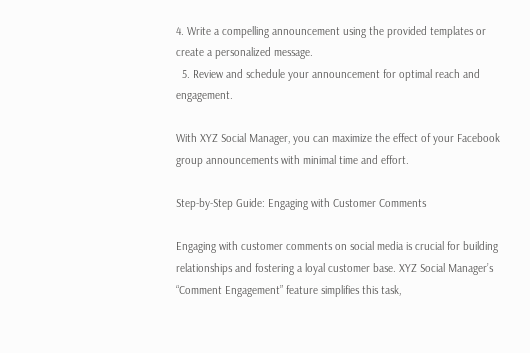4. Write a compelling announcement using the provided templates or create a personalized message.
  5. Review and schedule your announcement for optimal reach and engagement.

With XYZ Social Manager, you can maximize the effect of your Facebook group announcements with minimal time and effort.

Step-by-Step Guide: Engaging with Customer Comments

Engaging with customer comments on social media is crucial for building relationships and fostering a loyal customer base. XYZ Social Manager’s “Comment Engagement” feature simplifies this task,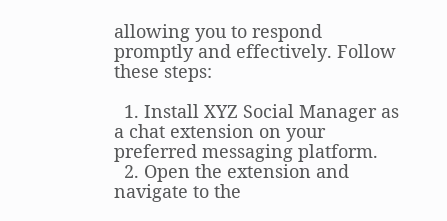allowing you to respond promptly and effectively. Follow these steps:

  1. Install XYZ Social Manager as a chat extension on your preferred messaging platform.
  2. Open the extension and navigate to the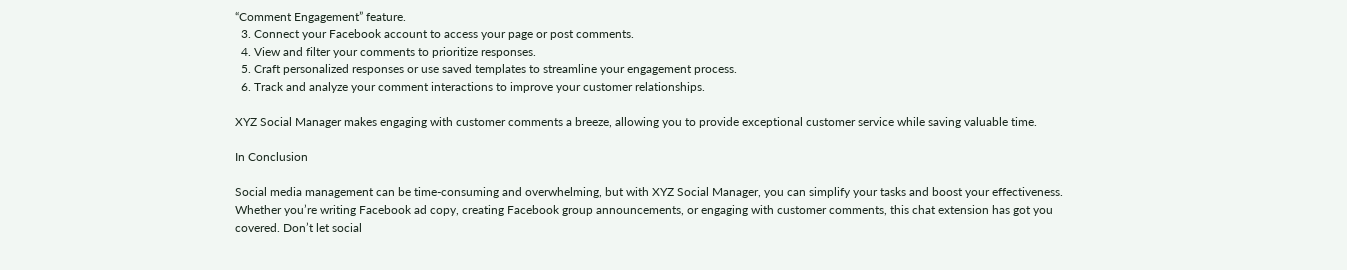“Comment Engagement” feature.
  3. Connect your Facebook account to access your page or post comments.
  4. View and filter your comments to prioritize responses.
  5. Craft personalized responses or use saved templates to streamline your engagement process.
  6. Track and analyze your comment interactions to improve your customer relationships.

XYZ Social Manager makes engaging with customer comments a breeze, allowing you to provide exceptional customer service while saving valuable time.

In Conclusion

Social media management can be time-consuming and overwhelming, but with XYZ Social Manager, you can simplify your tasks and boost your effectiveness. Whether you’re writing Facebook ad copy, creating Facebook group announcements, or engaging with customer comments, this chat extension has got you covered. Don’t let social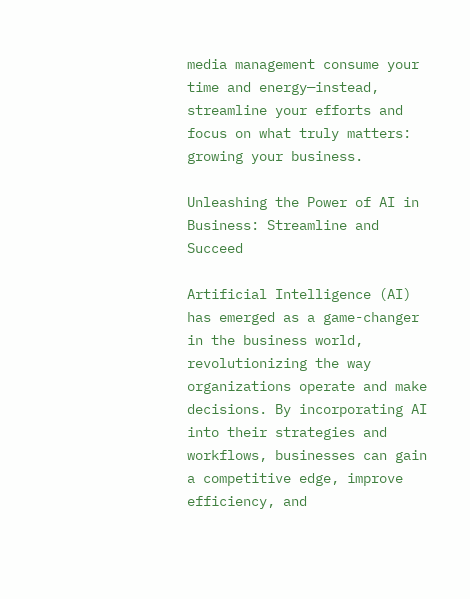media management consume your time and energy—instead, streamline your efforts and focus on what truly matters: growing your business.

Unleashing the Power of AI in Business: Streamline and Succeed

Artificial Intelligence (AI) has emerged as a game-changer in the business world, revolutionizing the way organizations operate and make decisions. By incorporating AI into their strategies and workflows, businesses can gain a competitive edge, improve efficiency, and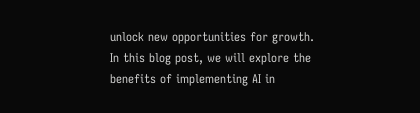unlock new opportunities for growth. In this blog post, we will explore the benefits of implementing AI in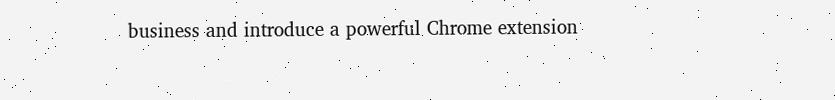business and introduce a powerful Chrome extension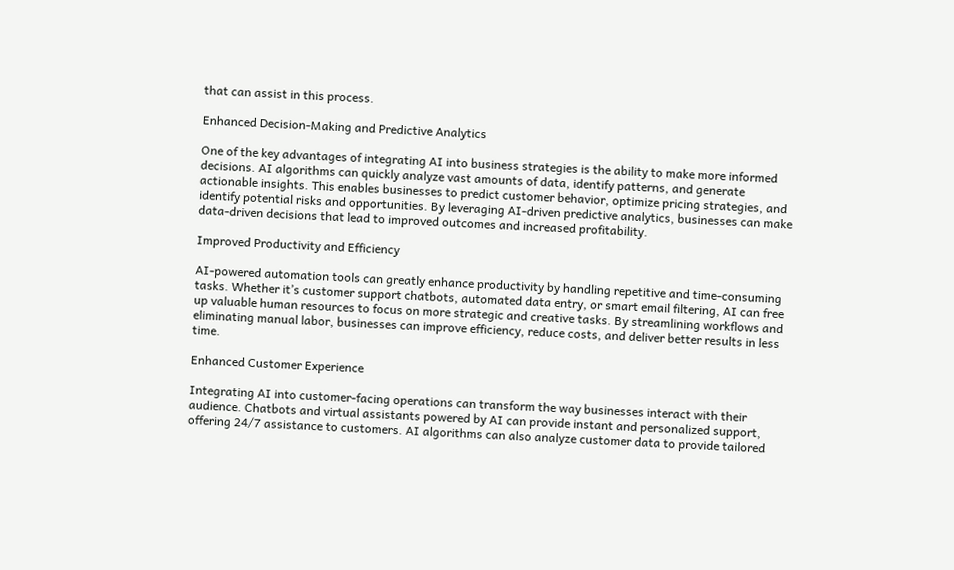that can assist in this process.

Enhanced Decision-Making and Predictive Analytics

One of the key advantages of integrating AI into business strategies is the ability to make more informed decisions. AI algorithms can quickly analyze vast amounts of data, identify patterns, and generate actionable insights. This enables businesses to predict customer behavior, optimize pricing strategies, and identify potential risks and opportunities. By leveraging AI-driven predictive analytics, businesses can make data-driven decisions that lead to improved outcomes and increased profitability.

Improved Productivity and Efficiency

AI-powered automation tools can greatly enhance productivity by handling repetitive and time-consuming tasks. Whether it’s customer support chatbots, automated data entry, or smart email filtering, AI can free up valuable human resources to focus on more strategic and creative tasks. By streamlining workflows and eliminating manual labor, businesses can improve efficiency, reduce costs, and deliver better results in less time.

Enhanced Customer Experience

Integrating AI into customer-facing operations can transform the way businesses interact with their audience. Chatbots and virtual assistants powered by AI can provide instant and personalized support, offering 24/7 assistance to customers. AI algorithms can also analyze customer data to provide tailored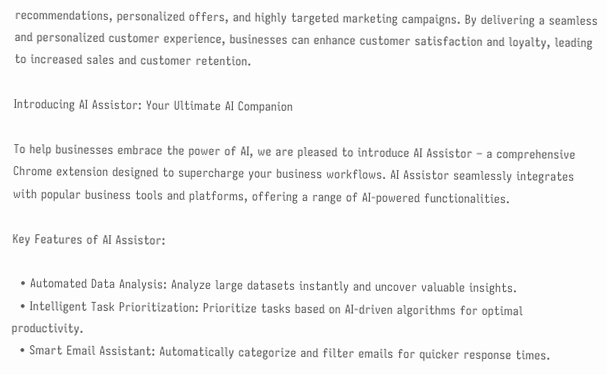recommendations, personalized offers, and highly targeted marketing campaigns. By delivering a seamless and personalized customer experience, businesses can enhance customer satisfaction and loyalty, leading to increased sales and customer retention.

Introducing AI Assistor: Your Ultimate AI Companion

To help businesses embrace the power of AI, we are pleased to introduce AI Assistor – a comprehensive Chrome extension designed to supercharge your business workflows. AI Assistor seamlessly integrates with popular business tools and platforms, offering a range of AI-powered functionalities.

Key Features of AI Assistor:

  • Automated Data Analysis: Analyze large datasets instantly and uncover valuable insights.
  • Intelligent Task Prioritization: Prioritize tasks based on AI-driven algorithms for optimal productivity.
  • Smart Email Assistant: Automatically categorize and filter emails for quicker response times.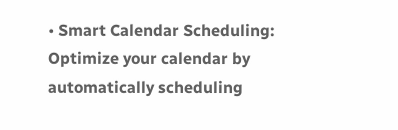• Smart Calendar Scheduling: Optimize your calendar by automatically scheduling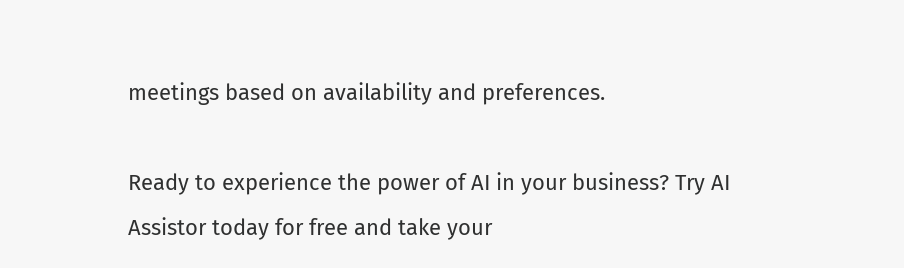meetings based on availability and preferences.

Ready to experience the power of AI in your business? Try AI Assistor today for free and take your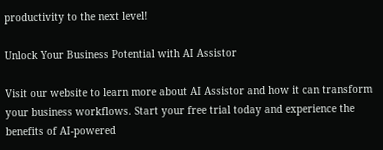productivity to the next level!

Unlock Your Business Potential with AI Assistor

Visit our website to learn more about AI Assistor and how it can transform your business workflows. Start your free trial today and experience the benefits of AI-powered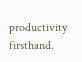productivity firsthand.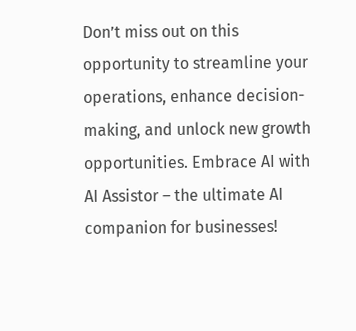Don’t miss out on this opportunity to streamline your operations, enhance decision-making, and unlock new growth opportunities. Embrace AI with AI Assistor – the ultimate AI companion for businesses!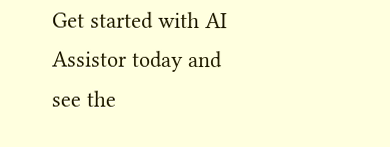Get started with AI Assistor today and see the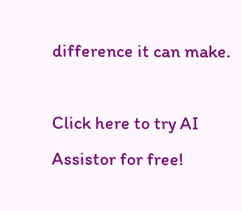difference it can make.

Click here to try AI Assistor for free!